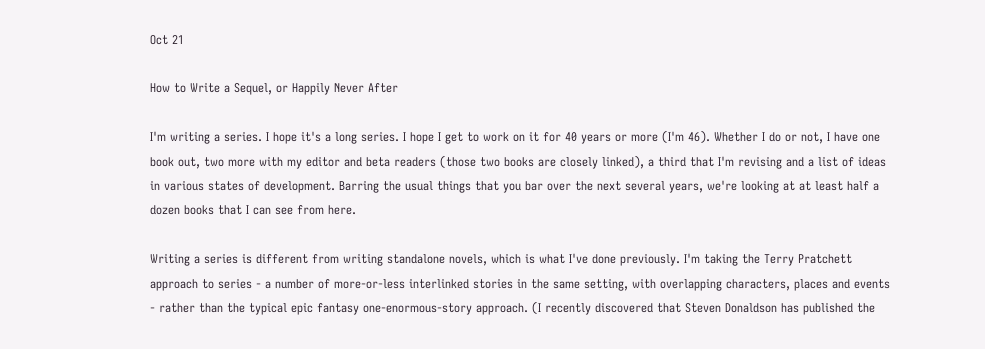Oct 21

How to Write a Sequel, or Happily Never After

I'm writing a series. I hope it's a long series. I hope I get to work on it for 40 years or more (I'm 46). Whether I do or not, I have one book out, two more with my editor and beta readers (those two books are closely linked), a third that I'm revising and a list of ideas in various states of development. Barring the usual things that you bar over the next several years, we're looking at at least half a dozen books that I can see from here.

Writing a series is different from writing standalone novels, which is what I've done previously. I'm taking the Terry Pratchett approach to series - a number of more-or-less interlinked stories in the same setting, with overlapping characters, places and events - rather than the typical epic fantasy one-enormous-story approach. (I recently discovered that Steven Donaldson has published the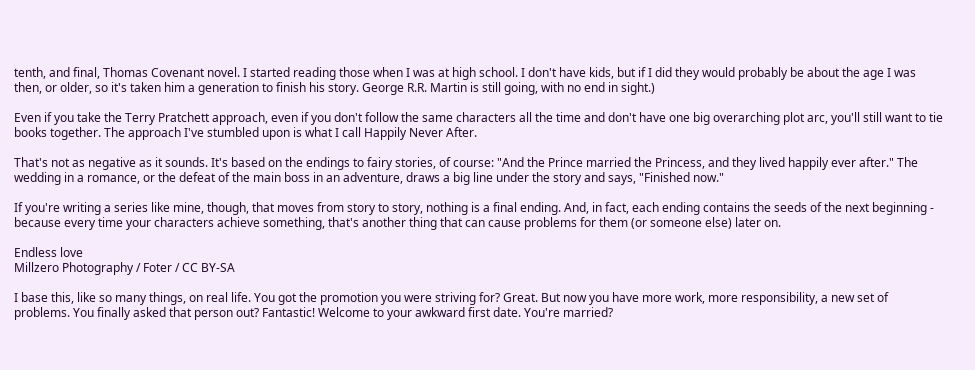tenth, and final, Thomas Covenant novel. I started reading those when I was at high school. I don't have kids, but if I did they would probably be about the age I was then, or older, so it's taken him a generation to finish his story. George R.R. Martin is still going, with no end in sight.)

Even if you take the Terry Pratchett approach, even if you don't follow the same characters all the time and don't have one big overarching plot arc, you'll still want to tie books together. The approach I've stumbled upon is what I call Happily Never After.

That's not as negative as it sounds. It's based on the endings to fairy stories, of course: "And the Prince married the Princess, and they lived happily ever after." The wedding in a romance, or the defeat of the main boss in an adventure, draws a big line under the story and says, "Finished now."

If you're writing a series like mine, though, that moves from story to story, nothing is a final ending. And, in fact, each ending contains the seeds of the next beginning - because every time your characters achieve something, that's another thing that can cause problems for them (or someone else) later on.

Endless love
Millzero Photography / Foter / CC BY-SA

I base this, like so many things, on real life. You got the promotion you were striving for? Great. But now you have more work, more responsibility, a new set of problems. You finally asked that person out? Fantastic! Welcome to your awkward first date. You're married?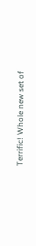Terrific! Whole new set of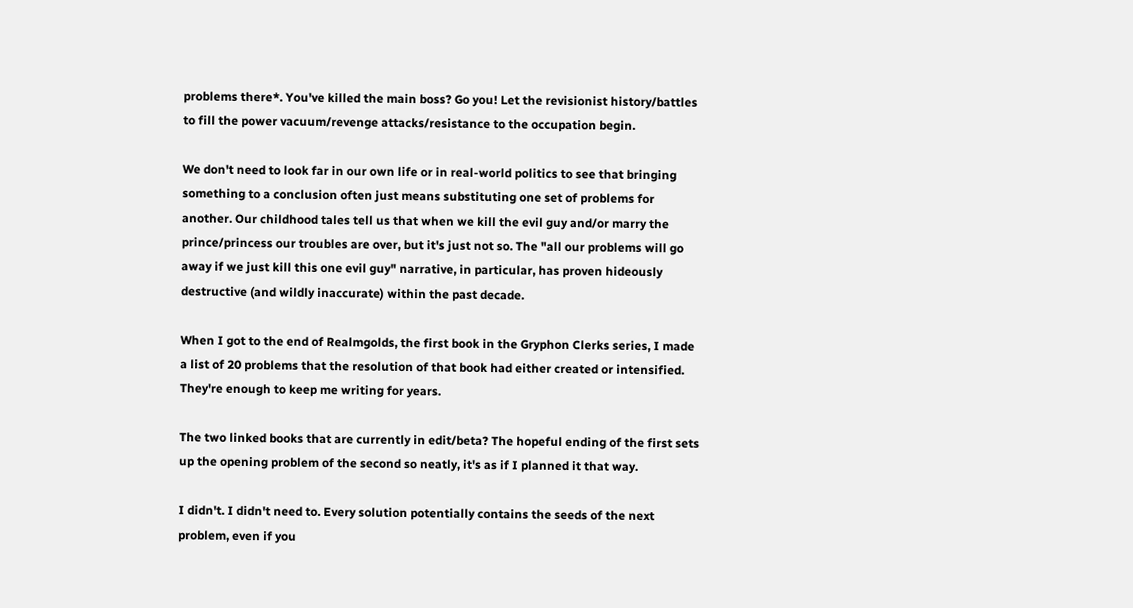problems there*. You've killed the main boss? Go you! Let the revisionist history/battles to fill the power vacuum/revenge attacks/resistance to the occupation begin.

We don't need to look far in our own life or in real-world politics to see that bringing something to a conclusion often just means substituting one set of problems for another. Our childhood tales tell us that when we kill the evil guy and/or marry the prince/princess our troubles are over, but it's just not so. The "all our problems will go away if we just kill this one evil guy" narrative, in particular, has proven hideously destructive (and wildly inaccurate) within the past decade.

When I got to the end of Realmgolds, the first book in the Gryphon Clerks series, I made a list of 20 problems that the resolution of that book had either created or intensified. They're enough to keep me writing for years.

The two linked books that are currently in edit/beta? The hopeful ending of the first sets up the opening problem of the second so neatly, it's as if I planned it that way.

I didn't. I didn't need to. Every solution potentially contains the seeds of the next problem, even if you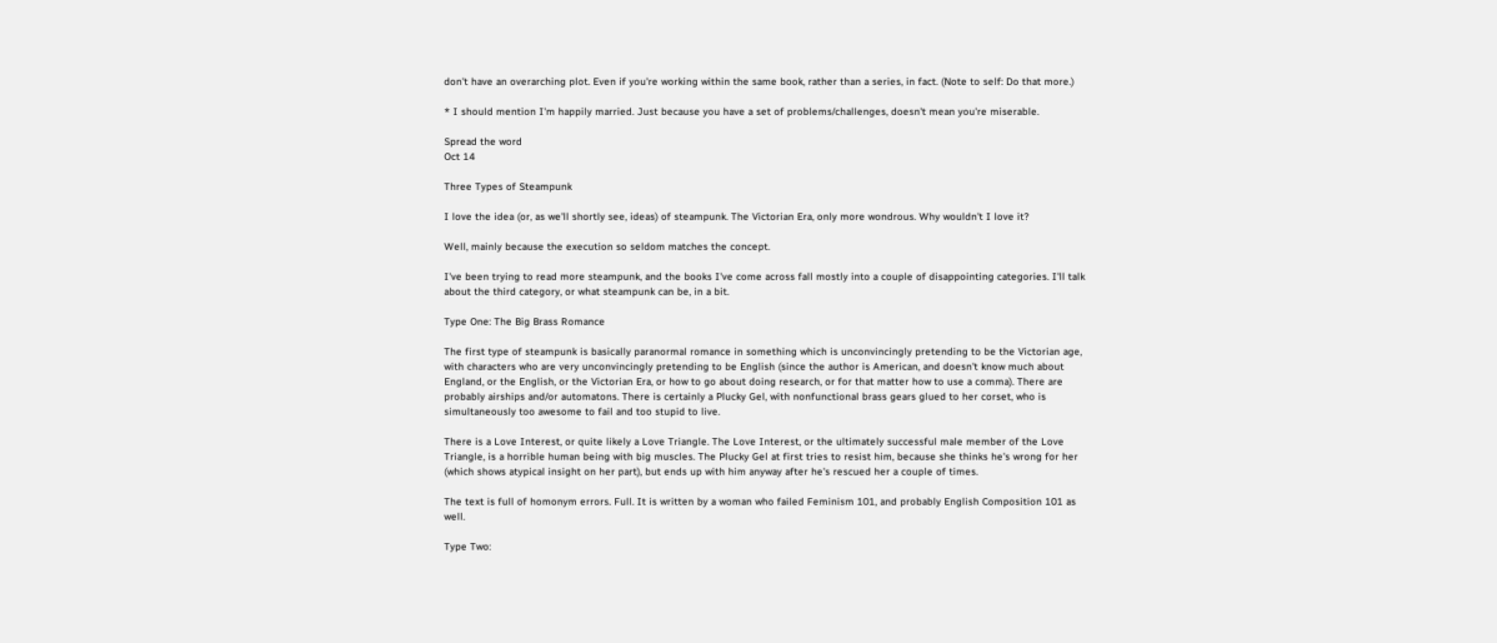don't have an overarching plot. Even if you're working within the same book, rather than a series, in fact. (Note to self: Do that more.)

* I should mention I'm happily married. Just because you have a set of problems/challenges, doesn't mean you're miserable.

Spread the word
Oct 14

Three Types of Steampunk

I love the idea (or, as we'll shortly see, ideas) of steampunk. The Victorian Era, only more wondrous. Why wouldn't I love it?

Well, mainly because the execution so seldom matches the concept.

I've been trying to read more steampunk, and the books I've come across fall mostly into a couple of disappointing categories. I'll talk about the third category, or what steampunk can be, in a bit.

Type One: The Big Brass Romance

The first type of steampunk is basically paranormal romance in something which is unconvincingly pretending to be the Victorian age, with characters who are very unconvincingly pretending to be English (since the author is American, and doesn't know much about England, or the English, or the Victorian Era, or how to go about doing research, or for that matter how to use a comma). There are probably airships and/or automatons. There is certainly a Plucky Gel, with nonfunctional brass gears glued to her corset, who is simultaneously too awesome to fail and too stupid to live.

There is a Love Interest, or quite likely a Love Triangle. The Love Interest, or the ultimately successful male member of the Love Triangle, is a horrible human being with big muscles. The Plucky Gel at first tries to resist him, because she thinks he's wrong for her (which shows atypical insight on her part), but ends up with him anyway after he's rescued her a couple of times.

The text is full of homonym errors. Full. It is written by a woman who failed Feminism 101, and probably English Composition 101 as well.

Type Two: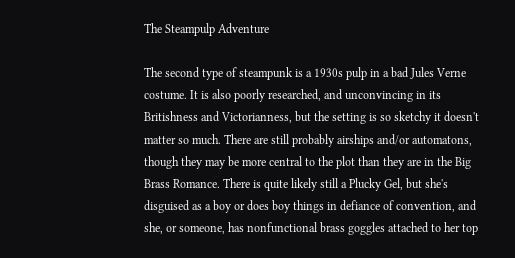The Steampulp Adventure

The second type of steampunk is a 1930s pulp in a bad Jules Verne costume. It is also poorly researched, and unconvincing in its Britishness and Victorianness, but the setting is so sketchy it doesn't matter so much. There are still probably airships and/or automatons, though they may be more central to the plot than they are in the Big Brass Romance. There is quite likely still a Plucky Gel, but she's disguised as a boy or does boy things in defiance of convention, and she, or someone, has nonfunctional brass goggles attached to her top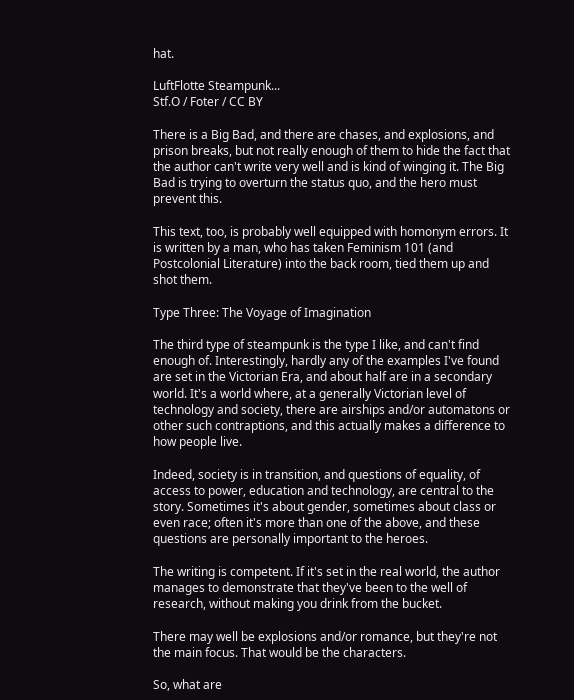hat.

LuftFlotte Steampunk...
Stf.O / Foter / CC BY

There is a Big Bad, and there are chases, and explosions, and prison breaks, but not really enough of them to hide the fact that the author can't write very well and is kind of winging it. The Big Bad is trying to overturn the status quo, and the hero must prevent this.

This text, too, is probably well equipped with homonym errors. It is written by a man, who has taken Feminism 101 (and Postcolonial Literature) into the back room, tied them up and shot them.

Type Three: The Voyage of Imagination

The third type of steampunk is the type I like, and can't find enough of. Interestingly, hardly any of the examples I've found are set in the Victorian Era, and about half are in a secondary world. It's a world where, at a generally Victorian level of technology and society, there are airships and/or automatons or other such contraptions, and this actually makes a difference to how people live.

Indeed, society is in transition, and questions of equality, of access to power, education and technology, are central to the story. Sometimes it's about gender, sometimes about class or even race; often it's more than one of the above, and these questions are personally important to the heroes.

The writing is competent. If it's set in the real world, the author manages to demonstrate that they've been to the well of research, without making you drink from the bucket.

There may well be explosions and/or romance, but they're not the main focus. That would be the characters.

So, what are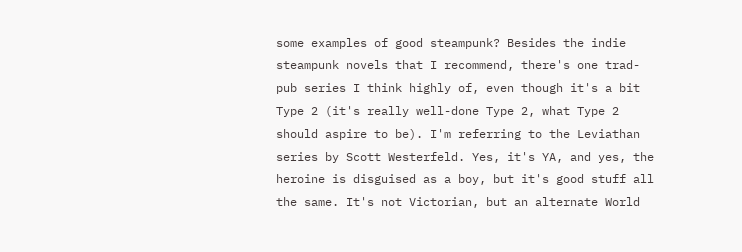some examples of good steampunk? Besides the indie steampunk novels that I recommend, there's one trad-pub series I think highly of, even though it's a bit Type 2 (it's really well-done Type 2, what Type 2 should aspire to be). I'm referring to the Leviathan series by Scott Westerfeld. Yes, it's YA, and yes, the heroine is disguised as a boy, but it's good stuff all the same. It's not Victorian, but an alternate World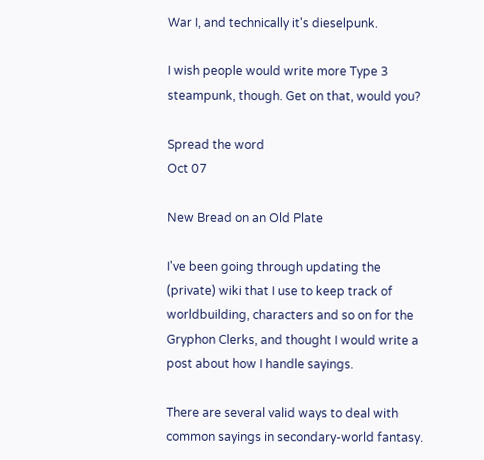War I, and technically it's dieselpunk.

I wish people would write more Type 3 steampunk, though. Get on that, would you?

Spread the word
Oct 07

New Bread on an Old Plate

I've been going through updating the (private) wiki that I use to keep track of worldbuilding, characters and so on for the Gryphon Clerks, and thought I would write a post about how I handle sayings.

There are several valid ways to deal with common sayings in secondary-world fantasy.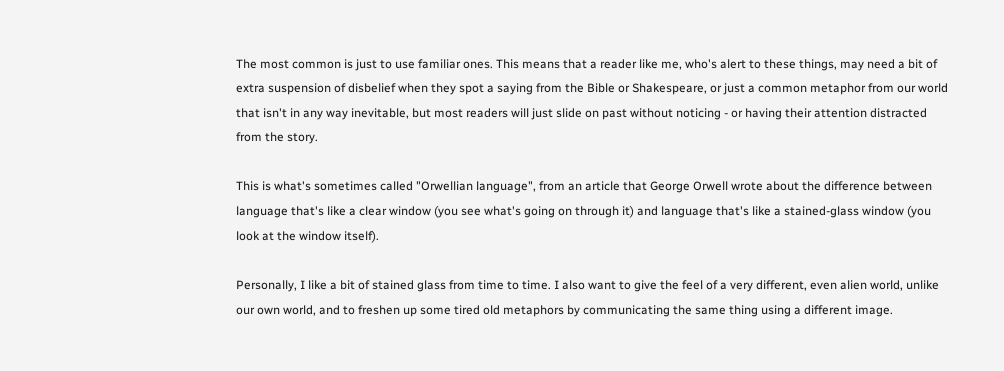The most common is just to use familiar ones. This means that a reader like me, who's alert to these things, may need a bit of extra suspension of disbelief when they spot a saying from the Bible or Shakespeare, or just a common metaphor from our world that isn't in any way inevitable, but most readers will just slide on past without noticing - or having their attention distracted from the story.

This is what's sometimes called "Orwellian language", from an article that George Orwell wrote about the difference between language that's like a clear window (you see what's going on through it) and language that's like a stained-glass window (you look at the window itself).

Personally, I like a bit of stained glass from time to time. I also want to give the feel of a very different, even alien world, unlike our own world, and to freshen up some tired old metaphors by communicating the same thing using a different image.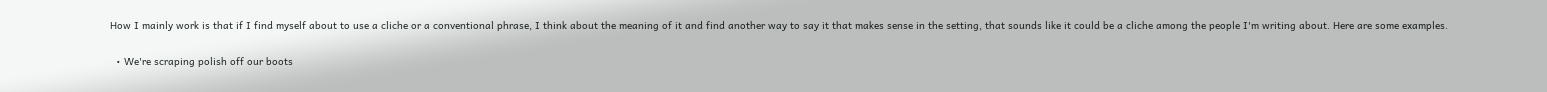How I mainly work is that if I find myself about to use a cliche or a conventional phrase, I think about the meaning of it and find another way to say it that makes sense in the setting, that sounds like it could be a cliche among the people I'm writing about. Here are some examples.

  • We're scraping polish off our boots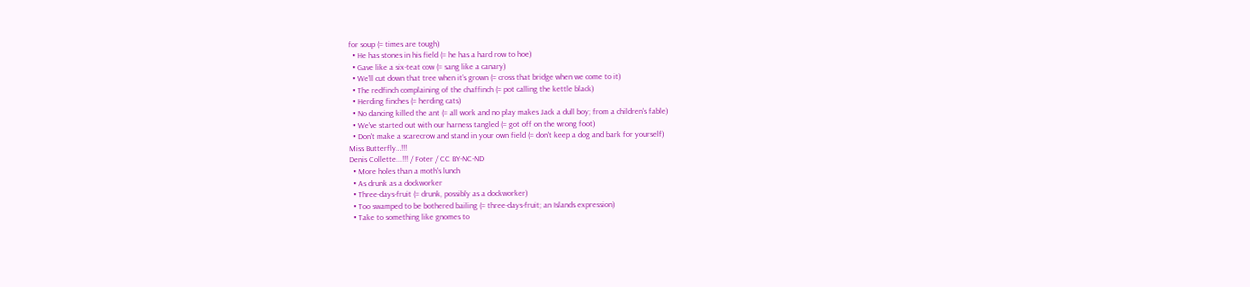for soup (= times are tough)
  • He has stones in his field (= he has a hard row to hoe)
  • Gave like a six-teat cow (= sang like a canary)
  • We’ll cut down that tree when it’s grown (= cross that bridge when we come to it)
  • The redfinch complaining of the chaffinch (= pot calling the kettle black)
  • Herding finches (= herding cats)
  • No dancing killed the ant (= all work and no play makes Jack a dull boy; from a children's fable)
  • We've started out with our harness tangled (= got off on the wrong foot)
  • Don't make a scarecrow and stand in your own field (= don't keep a dog and bark for yourself)
Miss Butterfly…!!!
Denis Collette...!!! / Foter / CC BY-NC-ND
  • More holes than a moth's lunch
  • As drunk as a dockworker
  • Three-days-fruit (= drunk, possibly as a dockworker)
  • Too swamped to be bothered bailing (= three-days-fruit; an Islands expression)
  • Take to something like gnomes to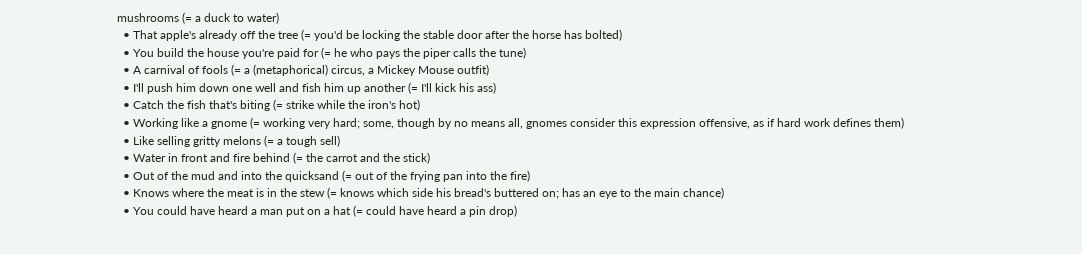mushrooms (= a duck to water)
  • That apple's already off the tree (= you'd be locking the stable door after the horse has bolted)
  • You build the house you're paid for (= he who pays the piper calls the tune)
  • A carnival of fools (= a (metaphorical) circus, a Mickey Mouse outfit)
  • I'll push him down one well and fish him up another (= I'll kick his ass)
  • Catch the fish that's biting (= strike while the iron's hot)
  • Working like a gnome (= working very hard; some, though by no means all, gnomes consider this expression offensive, as if hard work defines them)
  • Like selling gritty melons (= a tough sell)
  • Water in front and fire behind (= the carrot and the stick)
  • Out of the mud and into the quicksand (= out of the frying pan into the fire)
  • Knows where the meat is in the stew (= knows which side his bread's buttered on; has an eye to the main chance)
  • You could have heard a man put on a hat (= could have heard a pin drop)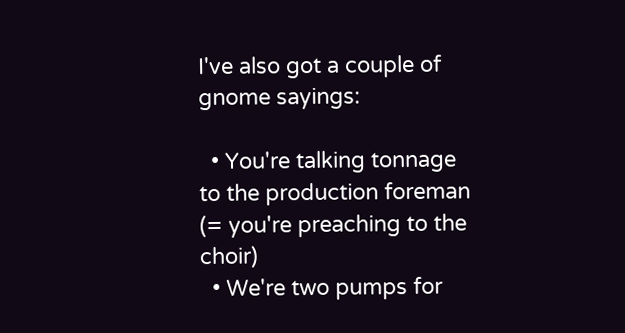I've also got a couple of gnome sayings:

  • You're talking tonnage to the production foreman (= you're preaching to the choir)
  • We're two pumps for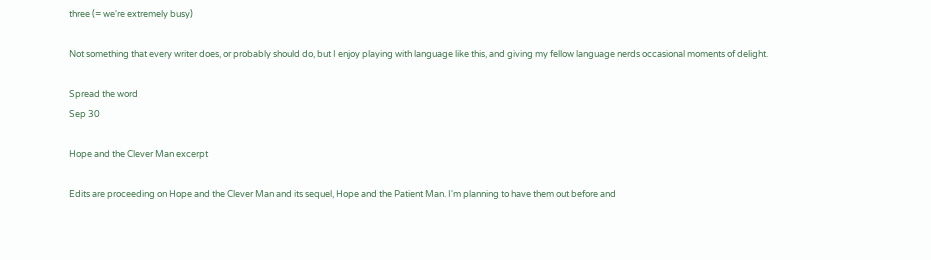three (= we're extremely busy)

Not something that every writer does, or probably should do, but I enjoy playing with language like this, and giving my fellow language nerds occasional moments of delight.

Spread the word
Sep 30

Hope and the Clever Man excerpt

Edits are proceeding on Hope and the Clever Man and its sequel, Hope and the Patient Man. I'm planning to have them out before and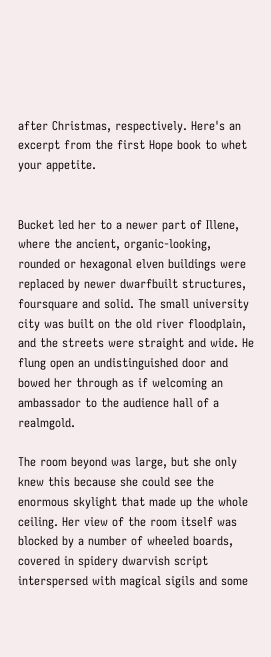after Christmas, respectively. Here's an excerpt from the first Hope book to whet your appetite.


Bucket led her to a newer part of Illene, where the ancient, organic-looking, rounded or hexagonal elven buildings were replaced by newer dwarfbuilt structures, foursquare and solid. The small university city was built on the old river floodplain, and the streets were straight and wide. He flung open an undistinguished door and bowed her through as if welcoming an ambassador to the audience hall of a realmgold.

The room beyond was large, but she only knew this because she could see the enormous skylight that made up the whole ceiling. Her view of the room itself was blocked by a number of wheeled boards, covered in spidery dwarvish script interspersed with magical sigils and some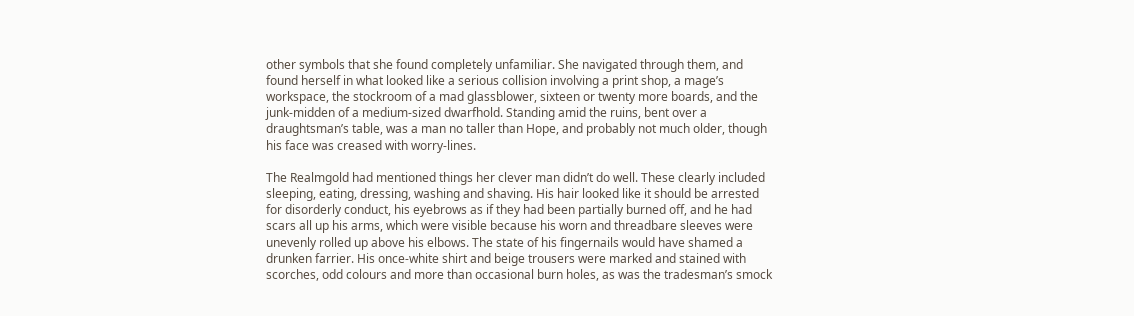other symbols that she found completely unfamiliar. She navigated through them, and found herself in what looked like a serious collision involving a print shop, a mage’s workspace, the stockroom of a mad glassblower, sixteen or twenty more boards, and the junk-midden of a medium-sized dwarfhold. Standing amid the ruins, bent over a draughtsman’s table, was a man no taller than Hope, and probably not much older, though his face was creased with worry-lines.

The Realmgold had mentioned things her clever man didn’t do well. These clearly included sleeping, eating, dressing, washing and shaving. His hair looked like it should be arrested for disorderly conduct, his eyebrows as if they had been partially burned off, and he had scars all up his arms, which were visible because his worn and threadbare sleeves were unevenly rolled up above his elbows. The state of his fingernails would have shamed a drunken farrier. His once-white shirt and beige trousers were marked and stained with scorches, odd colours and more than occasional burn holes, as was the tradesman’s smock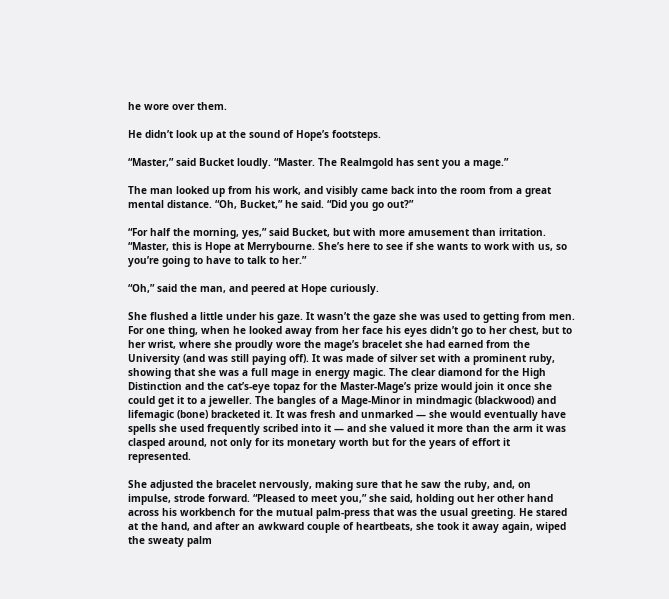he wore over them.

He didn’t look up at the sound of Hope’s footsteps.

“Master,” said Bucket loudly. “Master. The Realmgold has sent you a mage.”

The man looked up from his work, and visibly came back into the room from a great mental distance. “Oh, Bucket,” he said. “Did you go out?”

“For half the morning, yes,” said Bucket, but with more amusement than irritation. “Master, this is Hope at Merrybourne. She’s here to see if she wants to work with us, so you’re going to have to talk to her.”

“Oh,” said the man, and peered at Hope curiously.

She flushed a little under his gaze. It wasn’t the gaze she was used to getting from men. For one thing, when he looked away from her face his eyes didn’t go to her chest, but to her wrist, where she proudly wore the mage’s bracelet she had earned from the University (and was still paying off). It was made of silver set with a prominent ruby, showing that she was a full mage in energy magic. The clear diamond for the High Distinction and the cat’s-eye topaz for the Master-Mage’s prize would join it once she could get it to a jeweller. The bangles of a Mage-Minor in mindmagic (blackwood) and lifemagic (bone) bracketed it. It was fresh and unmarked — she would eventually have spells she used frequently scribed into it — and she valued it more than the arm it was clasped around, not only for its monetary worth but for the years of effort it represented.

She adjusted the bracelet nervously, making sure that he saw the ruby, and, on impulse, strode forward. “Pleased to meet you,” she said, holding out her other hand across his workbench for the mutual palm-press that was the usual greeting. He stared at the hand, and after an awkward couple of heartbeats, she took it away again, wiped the sweaty palm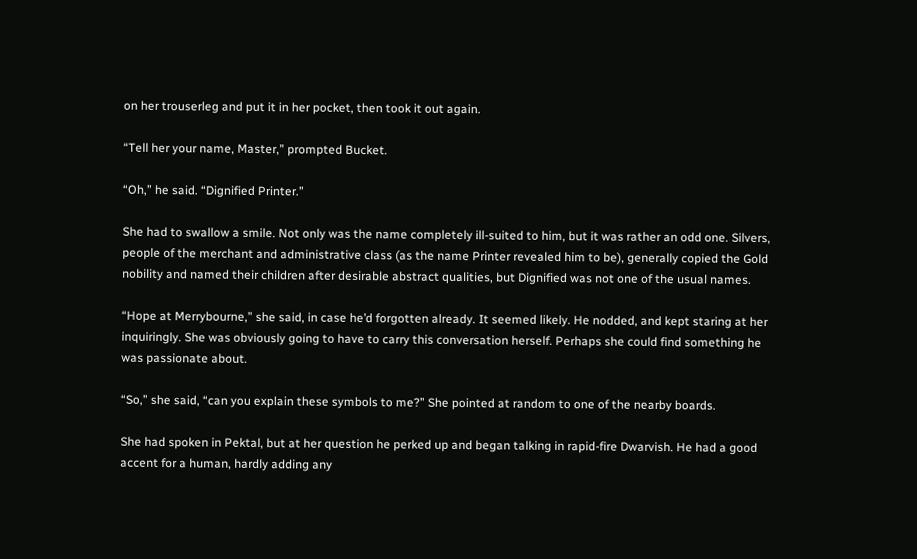on her trouserleg and put it in her pocket, then took it out again.

“Tell her your name, Master,” prompted Bucket.

“Oh,” he said. “Dignified Printer.”

She had to swallow a smile. Not only was the name completely ill-suited to him, but it was rather an odd one. Silvers, people of the merchant and administrative class (as the name Printer revealed him to be), generally copied the Gold nobility and named their children after desirable abstract qualities, but Dignified was not one of the usual names.

“Hope at Merrybourne,” she said, in case he’d forgotten already. It seemed likely. He nodded, and kept staring at her inquiringly. She was obviously going to have to carry this conversation herself. Perhaps she could find something he was passionate about.

“So,” she said, “can you explain these symbols to me?” She pointed at random to one of the nearby boards.

She had spoken in Pektal, but at her question he perked up and began talking in rapid-fire Dwarvish. He had a good accent for a human, hardly adding any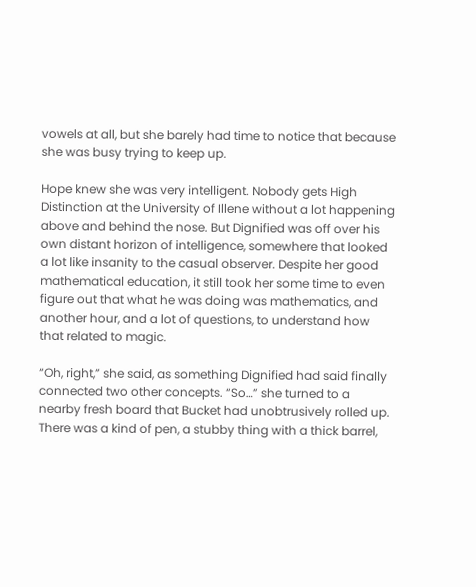vowels at all, but she barely had time to notice that because she was busy trying to keep up.

Hope knew she was very intelligent. Nobody gets High Distinction at the University of Illene without a lot happening above and behind the nose. But Dignified was off over his own distant horizon of intelligence, somewhere that looked a lot like insanity to the casual observer. Despite her good mathematical education, it still took her some time to even figure out that what he was doing was mathematics, and another hour, and a lot of questions, to understand how that related to magic.

“Oh, right,” she said, as something Dignified had said finally connected two other concepts. “So…” she turned to a nearby fresh board that Bucket had unobtrusively rolled up. There was a kind of pen, a stubby thing with a thick barrel,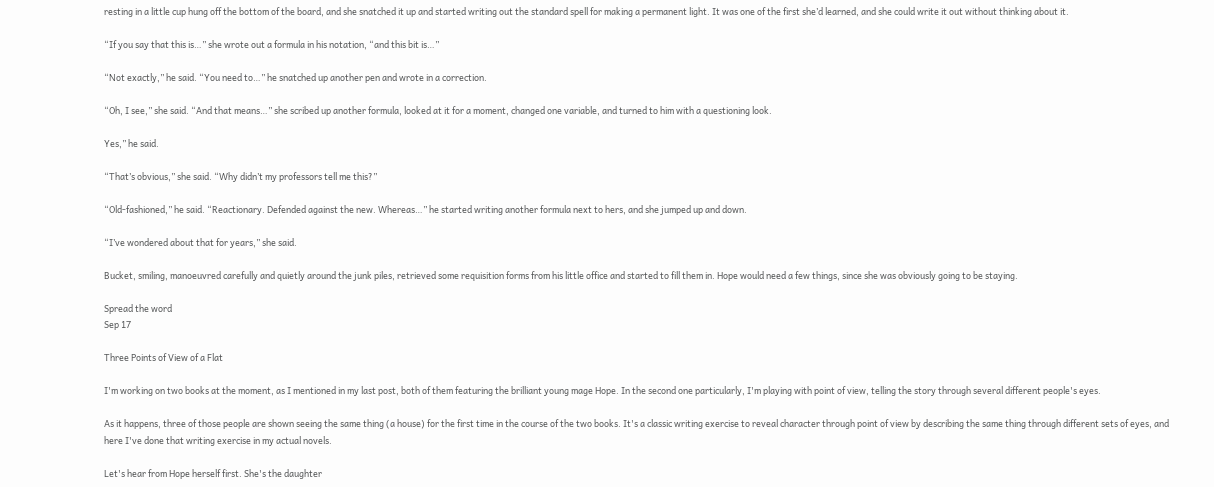resting in a little cup hung off the bottom of the board, and she snatched it up and started writing out the standard spell for making a permanent light. It was one of the first she’d learned, and she could write it out without thinking about it.

“If you say that this is…” she wrote out a formula in his notation, “and this bit is…”

“Not exactly,” he said. “You need to…” he snatched up another pen and wrote in a correction.

“Oh, I see,” she said. “And that means…” she scribed up another formula, looked at it for a moment, changed one variable, and turned to him with a questioning look.

Yes,” he said.

“That’s obvious,” she said. “Why didn’t my professors tell me this?”

“Old-fashioned,” he said. “Reactionary. Defended against the new. Whereas…” he started writing another formula next to hers, and she jumped up and down.

“I’ve wondered about that for years,” she said.

Bucket, smiling, manoeuvred carefully and quietly around the junk piles, retrieved some requisition forms from his little office and started to fill them in. Hope would need a few things, since she was obviously going to be staying.

Spread the word
Sep 17

Three Points of View of a Flat

I'm working on two books at the moment, as I mentioned in my last post, both of them featuring the brilliant young mage Hope. In the second one particularly, I'm playing with point of view, telling the story through several different people's eyes.

As it happens, three of those people are shown seeing the same thing (a house) for the first time in the course of the two books. It's a classic writing exercise to reveal character through point of view by describing the same thing through different sets of eyes, and here I've done that writing exercise in my actual novels.

Let's hear from Hope herself first. She's the daughter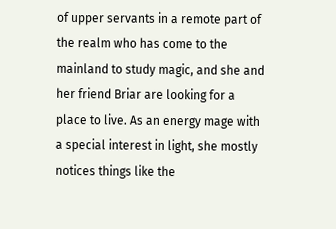of upper servants in a remote part of the realm who has come to the mainland to study magic, and she and her friend Briar are looking for a place to live. As an energy mage with a special interest in light, she mostly notices things like the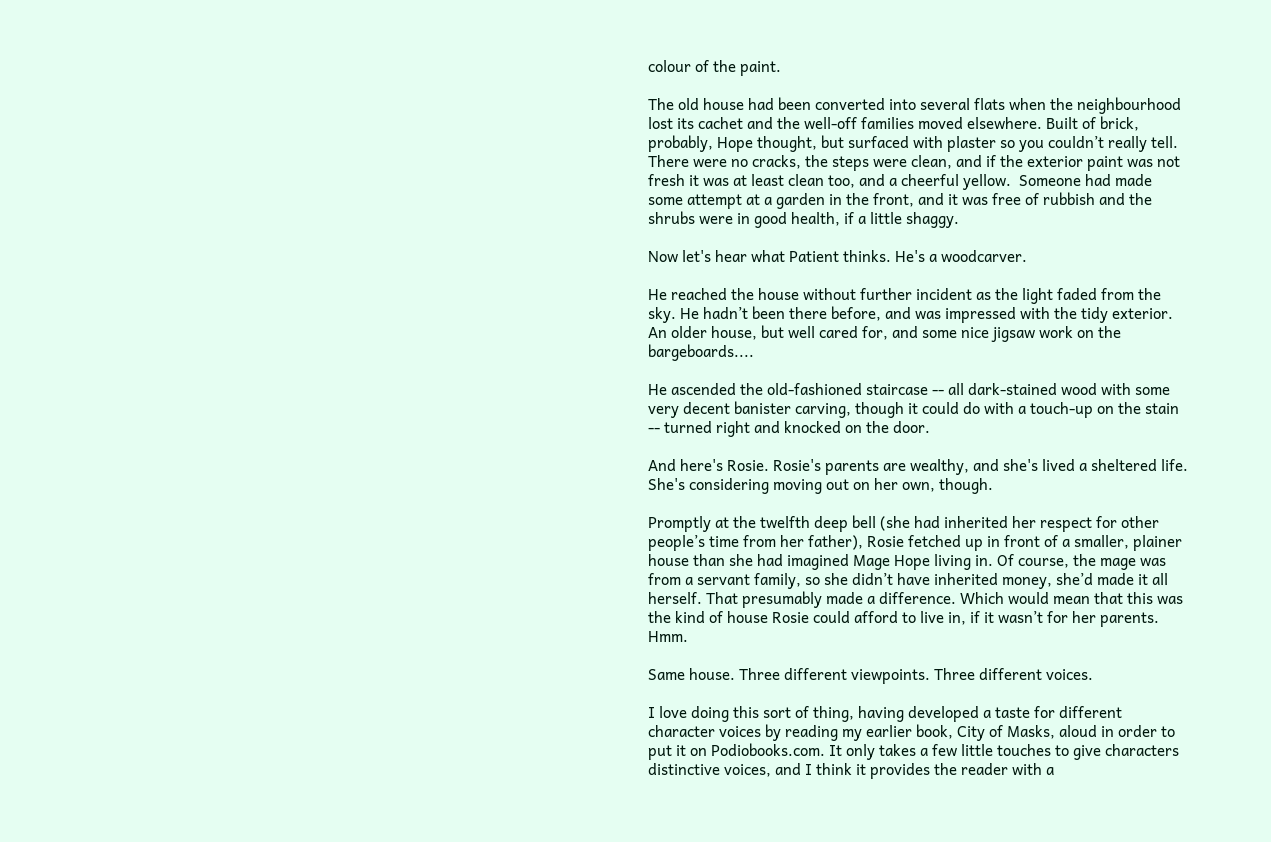colour of the paint.

The old house had been converted into several flats when the neighbourhood lost its cachet and the well-off families moved elsewhere. Built of brick, probably, Hope thought, but surfaced with plaster so you couldn’t really tell. There were no cracks, the steps were clean, and if the exterior paint was not fresh it was at least clean too, and a cheerful yellow.  Someone had made some attempt at a garden in the front, and it was free of rubbish and the shrubs were in good health, if a little shaggy.

Now let's hear what Patient thinks. He's a woodcarver.

He reached the house without further incident as the light faded from the sky. He hadn’t been there before, and was impressed with the tidy exterior. An older house, but well cared for, and some nice jigsaw work on the bargeboards....

He ascended the old-fashioned staircase -- all dark-stained wood with some very decent banister carving, though it could do with a touch-up on the stain -- turned right and knocked on the door.

And here's Rosie. Rosie's parents are wealthy, and she's lived a sheltered life. She's considering moving out on her own, though.

Promptly at the twelfth deep bell (she had inherited her respect for other people’s time from her father), Rosie fetched up in front of a smaller, plainer house than she had imagined Mage Hope living in. Of course, the mage was from a servant family, so she didn’t have inherited money, she’d made it all herself. That presumably made a difference. Which would mean that this was the kind of house Rosie could afford to live in, if it wasn’t for her parents. Hmm.

Same house. Three different viewpoints. Three different voices.

I love doing this sort of thing, having developed a taste for different character voices by reading my earlier book, City of Masks, aloud in order to put it on Podiobooks.com. It only takes a few little touches to give characters distinctive voices, and I think it provides the reader with a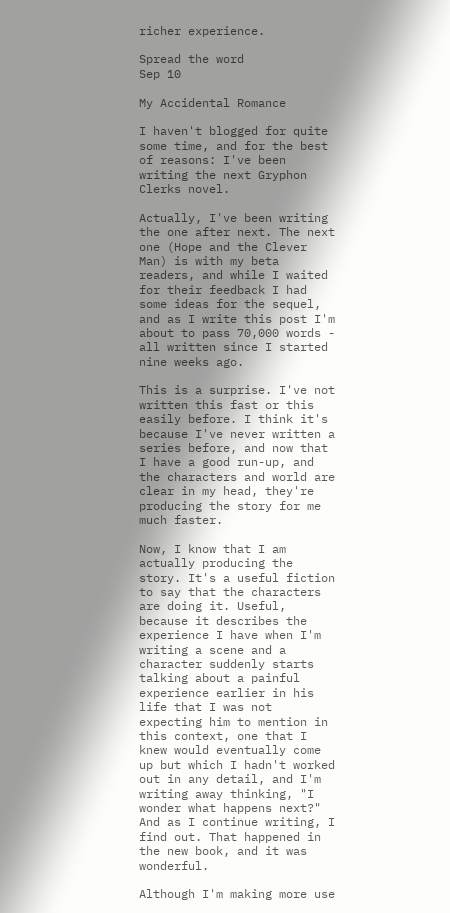richer experience.

Spread the word
Sep 10

My Accidental Romance

I haven't blogged for quite some time, and for the best of reasons: I've been writing the next Gryphon Clerks novel.

Actually, I've been writing the one after next. The next one (Hope and the Clever Man) is with my beta readers, and while I waited for their feedback I had some ideas for the sequel, and as I write this post I'm about to pass 70,000 words - all written since I started nine weeks ago.

This is a surprise. I've not written this fast or this easily before. I think it's because I've never written a series before, and now that I have a good run-up, and the characters and world are clear in my head, they're producing the story for me much faster.

Now, I know that I am actually producing the story. It's a useful fiction to say that the characters are doing it. Useful, because it describes the experience I have when I'm writing a scene and a character suddenly starts talking about a painful experience earlier in his life that I was not expecting him to mention in this context, one that I knew would eventually come up but which I hadn't worked out in any detail, and I'm writing away thinking, "I wonder what happens next?" And as I continue writing, I find out. That happened in the new book, and it was wonderful.

Although I'm making more use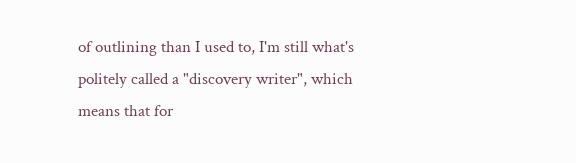of outlining than I used to, I'm still what's politely called a "discovery writer", which means that for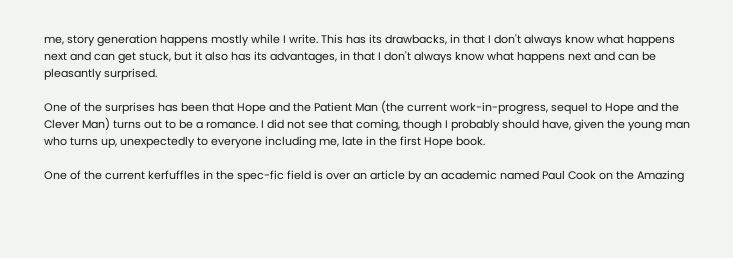me, story generation happens mostly while I write. This has its drawbacks, in that I don't always know what happens next and can get stuck, but it also has its advantages, in that I don't always know what happens next and can be pleasantly surprised.

One of the surprises has been that Hope and the Patient Man (the current work-in-progress, sequel to Hope and the Clever Man) turns out to be a romance. I did not see that coming, though I probably should have, given the young man who turns up, unexpectedly to everyone including me, late in the first Hope book.

One of the current kerfuffles in the spec-fic field is over an article by an academic named Paul Cook on the Amazing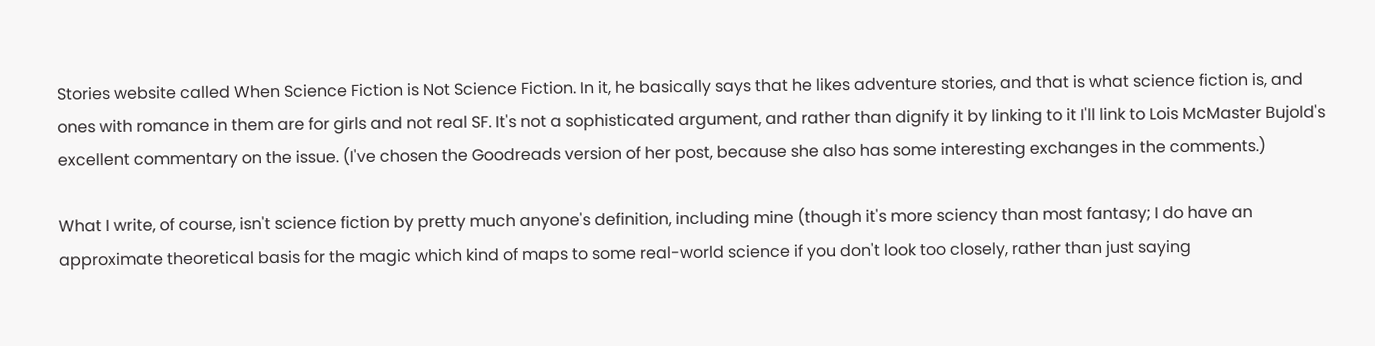Stories website called When Science Fiction is Not Science Fiction. In it, he basically says that he likes adventure stories, and that is what science fiction is, and ones with romance in them are for girls and not real SF. It's not a sophisticated argument, and rather than dignify it by linking to it I'll link to Lois McMaster Bujold's excellent commentary on the issue. (I've chosen the Goodreads version of her post, because she also has some interesting exchanges in the comments.)

What I write, of course, isn't science fiction by pretty much anyone's definition, including mine (though it's more sciency than most fantasy; I do have an approximate theoretical basis for the magic which kind of maps to some real-world science if you don't look too closely, rather than just saying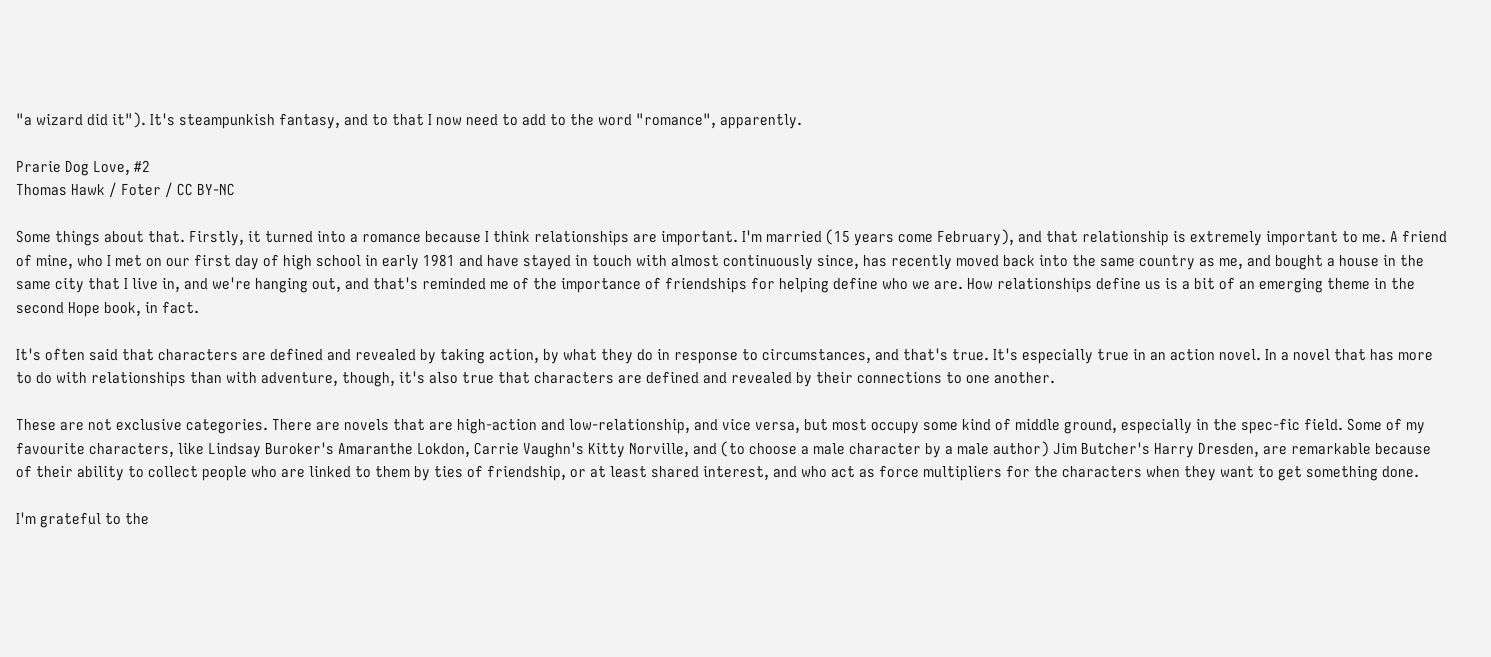"a wizard did it"). It's steampunkish fantasy, and to that I now need to add to the word "romance", apparently.

Prarie Dog Love, #2
Thomas Hawk / Foter / CC BY-NC

Some things about that. Firstly, it turned into a romance because I think relationships are important. I'm married (15 years come February), and that relationship is extremely important to me. A friend of mine, who I met on our first day of high school in early 1981 and have stayed in touch with almost continuously since, has recently moved back into the same country as me, and bought a house in the same city that I live in, and we're hanging out, and that's reminded me of the importance of friendships for helping define who we are. How relationships define us is a bit of an emerging theme in the second Hope book, in fact.

It's often said that characters are defined and revealed by taking action, by what they do in response to circumstances, and that's true. It's especially true in an action novel. In a novel that has more to do with relationships than with adventure, though, it's also true that characters are defined and revealed by their connections to one another.

These are not exclusive categories. There are novels that are high-action and low-relationship, and vice versa, but most occupy some kind of middle ground, especially in the spec-fic field. Some of my favourite characters, like Lindsay Buroker's Amaranthe Lokdon, Carrie Vaughn's Kitty Norville, and (to choose a male character by a male author) Jim Butcher's Harry Dresden, are remarkable because of their ability to collect people who are linked to them by ties of friendship, or at least shared interest, and who act as force multipliers for the characters when they want to get something done.

I'm grateful to the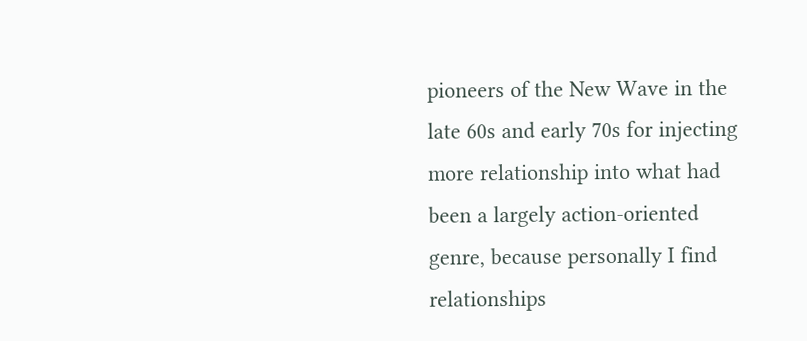pioneers of the New Wave in the late 60s and early 70s for injecting more relationship into what had been a largely action-oriented genre, because personally I find relationships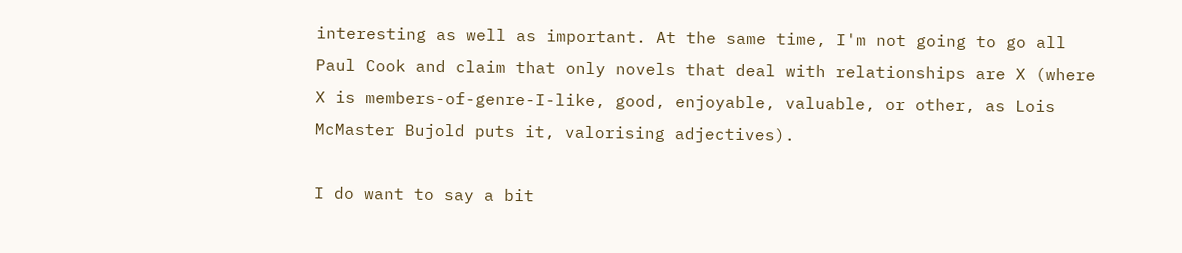interesting as well as important. At the same time, I'm not going to go all Paul Cook and claim that only novels that deal with relationships are X (where X is members-of-genre-I-like, good, enjoyable, valuable, or other, as Lois McMaster Bujold puts it, valorising adjectives).

I do want to say a bit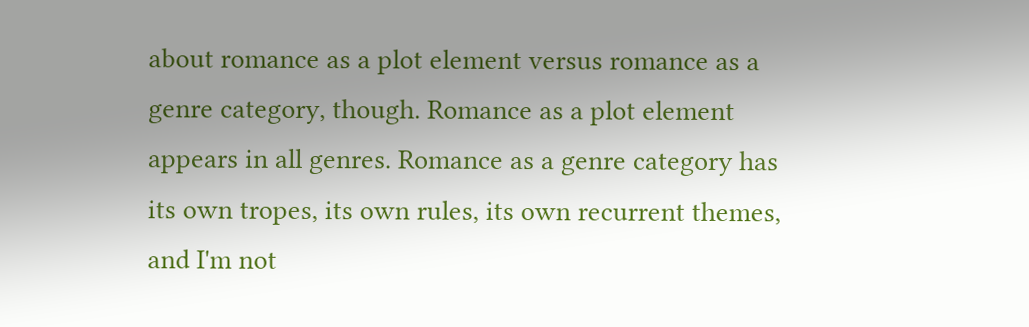about romance as a plot element versus romance as a genre category, though. Romance as a plot element appears in all genres. Romance as a genre category has its own tropes, its own rules, its own recurrent themes, and I'm not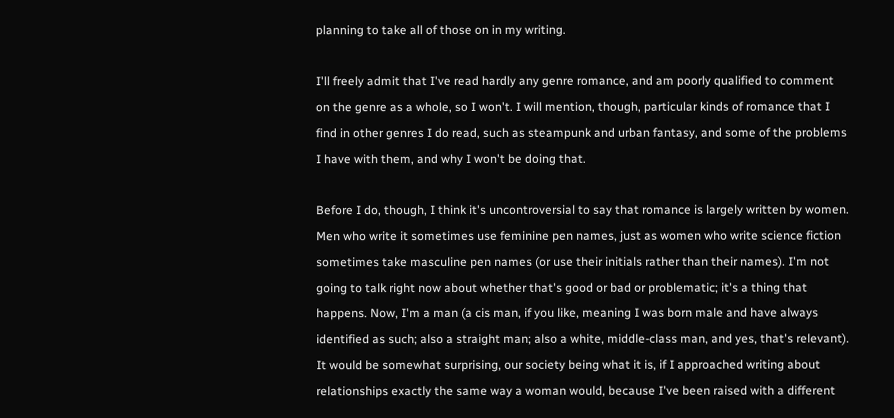planning to take all of those on in my writing.

I'll freely admit that I've read hardly any genre romance, and am poorly qualified to comment on the genre as a whole, so I won't. I will mention, though, particular kinds of romance that I find in other genres I do read, such as steampunk and urban fantasy, and some of the problems I have with them, and why I won't be doing that.

Before I do, though, I think it's uncontroversial to say that romance is largely written by women. Men who write it sometimes use feminine pen names, just as women who write science fiction sometimes take masculine pen names (or use their initials rather than their names). I'm not going to talk right now about whether that's good or bad or problematic; it's a thing that happens. Now, I'm a man (a cis man, if you like, meaning I was born male and have always identified as such; also a straight man; also a white, middle-class man, and yes, that's relevant). It would be somewhat surprising, our society being what it is, if I approached writing about relationships exactly the same way a woman would, because I've been raised with a different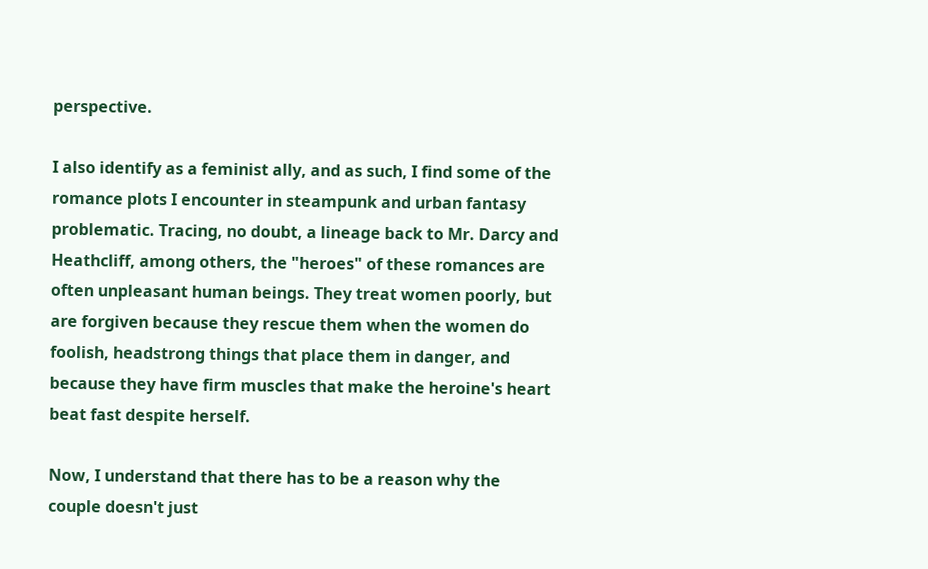perspective.

I also identify as a feminist ally, and as such, I find some of the romance plots I encounter in steampunk and urban fantasy problematic. Tracing, no doubt, a lineage back to Mr. Darcy and Heathcliff, among others, the "heroes" of these romances are often unpleasant human beings. They treat women poorly, but are forgiven because they rescue them when the women do foolish, headstrong things that place them in danger, and because they have firm muscles that make the heroine's heart beat fast despite herself.

Now, I understand that there has to be a reason why the couple doesn't just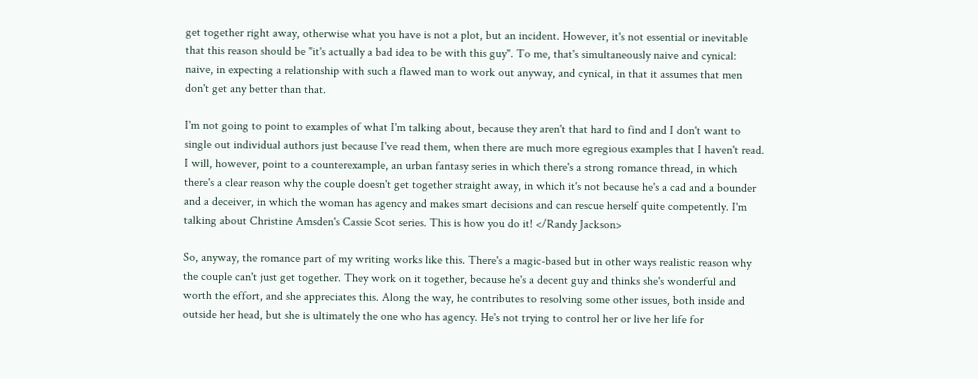get together right away, otherwise what you have is not a plot, but an incident. However, it's not essential or inevitable that this reason should be "it's actually a bad idea to be with this guy". To me, that's simultaneously naive and cynical: naive, in expecting a relationship with such a flawed man to work out anyway, and cynical, in that it assumes that men don't get any better than that.

I'm not going to point to examples of what I'm talking about, because they aren't that hard to find and I don't want to single out individual authors just because I've read them, when there are much more egregious examples that I haven't read. I will, however, point to a counterexample, an urban fantasy series in which there's a strong romance thread, in which there's a clear reason why the couple doesn't get together straight away, in which it's not because he's a cad and a bounder and a deceiver, in which the woman has agency and makes smart decisions and can rescue herself quite competently. I'm talking about Christine Amsden's Cassie Scot series. This is how you do it! </Randy Jackson>

So, anyway, the romance part of my writing works like this. There's a magic-based but in other ways realistic reason why the couple can't just get together. They work on it together, because he's a decent guy and thinks she's wonderful and worth the effort, and she appreciates this. Along the way, he contributes to resolving some other issues, both inside and outside her head, but she is ultimately the one who has agency. He's not trying to control her or live her life for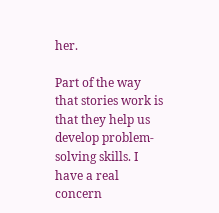her.

Part of the way that stories work is that they help us develop problem-solving skills. I have a real concern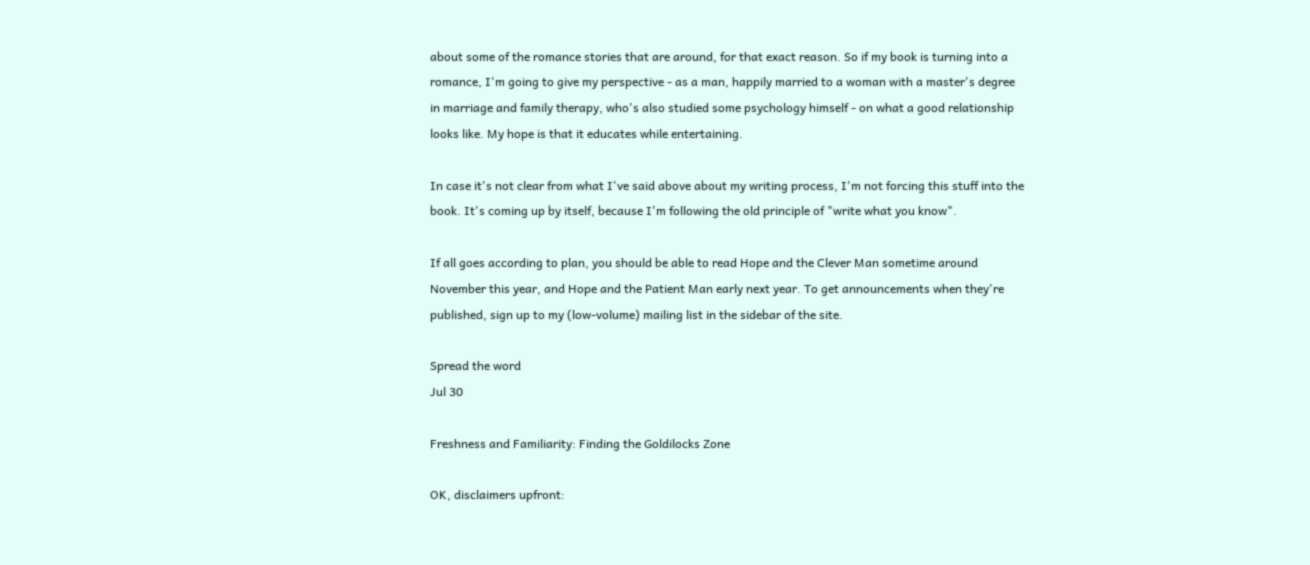about some of the romance stories that are around, for that exact reason. So if my book is turning into a romance, I'm going to give my perspective - as a man, happily married to a woman with a master's degree in marriage and family therapy, who's also studied some psychology himself - on what a good relationship looks like. My hope is that it educates while entertaining.

In case it's not clear from what I've said above about my writing process, I'm not forcing this stuff into the book. It's coming up by itself, because I'm following the old principle of "write what you know".

If all goes according to plan, you should be able to read Hope and the Clever Man sometime around November this year, and Hope and the Patient Man early next year. To get announcements when they're published, sign up to my (low-volume) mailing list in the sidebar of the site.

Spread the word
Jul 30

Freshness and Familiarity: Finding the Goldilocks Zone

OK, disclaimers upfront: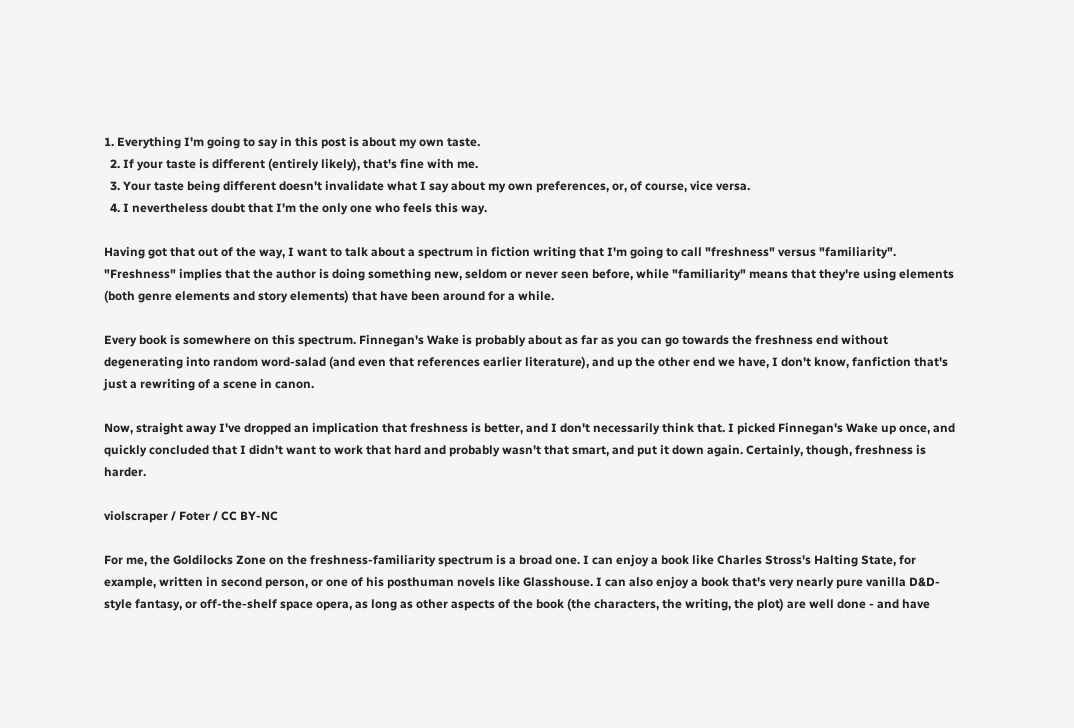1. Everything I'm going to say in this post is about my own taste.
  2. If your taste is different (entirely likely), that's fine with me.
  3. Your taste being different doesn't invalidate what I say about my own preferences, or, of course, vice versa.
  4. I nevertheless doubt that I'm the only one who feels this way.

Having got that out of the way, I want to talk about a spectrum in fiction writing that I'm going to call "freshness" versus "familiarity". "Freshness" implies that the author is doing something new, seldom or never seen before, while "familiarity" means that they're using elements (both genre elements and story elements) that have been around for a while.

Every book is somewhere on this spectrum. Finnegan's Wake is probably about as far as you can go towards the freshness end without degenerating into random word-salad (and even that references earlier literature), and up the other end we have, I don't know, fanfiction that's just a rewriting of a scene in canon.

Now, straight away I've dropped an implication that freshness is better, and I don't necessarily think that. I picked Finnegan's Wake up once, and quickly concluded that I didn't want to work that hard and probably wasn't that smart, and put it down again. Certainly, though, freshness is harder.

violscraper / Foter / CC BY-NC

For me, the Goldilocks Zone on the freshness-familiarity spectrum is a broad one. I can enjoy a book like Charles Stross's Halting State, for example, written in second person, or one of his posthuman novels like Glasshouse. I can also enjoy a book that's very nearly pure vanilla D&D-style fantasy, or off-the-shelf space opera, as long as other aspects of the book (the characters, the writing, the plot) are well done - and have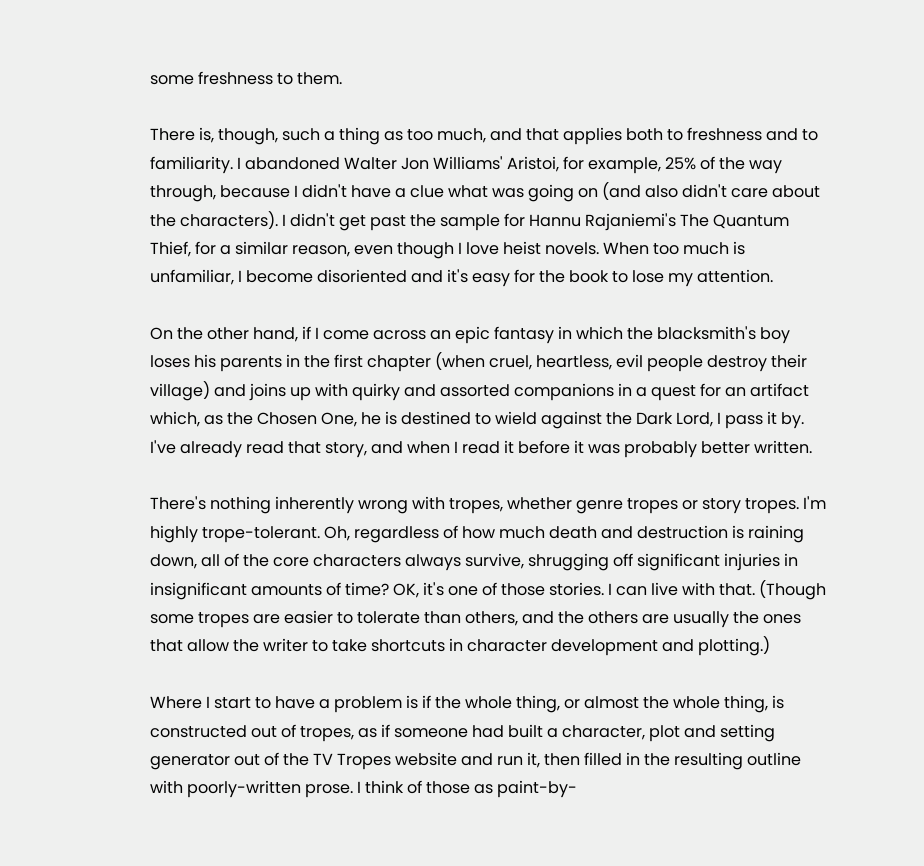some freshness to them.

There is, though, such a thing as too much, and that applies both to freshness and to familiarity. I abandoned Walter Jon Williams' Aristoi, for example, 25% of the way through, because I didn't have a clue what was going on (and also didn't care about the characters). I didn't get past the sample for Hannu Rajaniemi's The Quantum Thief, for a similar reason, even though I love heist novels. When too much is unfamiliar, I become disoriented and it's easy for the book to lose my attention.

On the other hand, if I come across an epic fantasy in which the blacksmith's boy loses his parents in the first chapter (when cruel, heartless, evil people destroy their village) and joins up with quirky and assorted companions in a quest for an artifact which, as the Chosen One, he is destined to wield against the Dark Lord, I pass it by. I've already read that story, and when I read it before it was probably better written.

There's nothing inherently wrong with tropes, whether genre tropes or story tropes. I'm highly trope-tolerant. Oh, regardless of how much death and destruction is raining down, all of the core characters always survive, shrugging off significant injuries in insignificant amounts of time? OK, it's one of those stories. I can live with that. (Though some tropes are easier to tolerate than others, and the others are usually the ones that allow the writer to take shortcuts in character development and plotting.)

Where I start to have a problem is if the whole thing, or almost the whole thing, is constructed out of tropes, as if someone had built a character, plot and setting generator out of the TV Tropes website and run it, then filled in the resulting outline with poorly-written prose. I think of those as paint-by-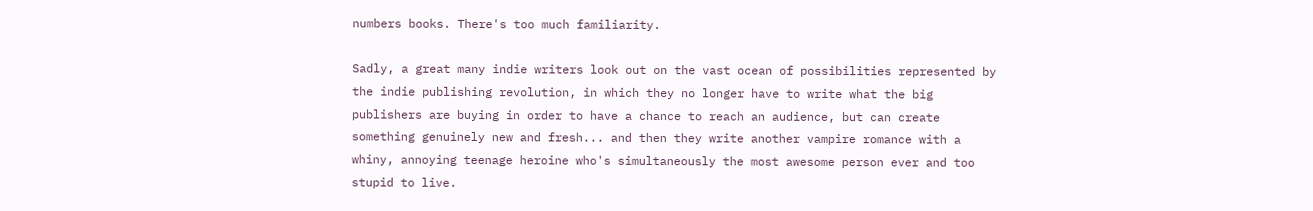numbers books. There's too much familiarity.

Sadly, a great many indie writers look out on the vast ocean of possibilities represented by the indie publishing revolution, in which they no longer have to write what the big publishers are buying in order to have a chance to reach an audience, but can create something genuinely new and fresh... and then they write another vampire romance with a whiny, annoying teenage heroine who's simultaneously the most awesome person ever and too stupid to live.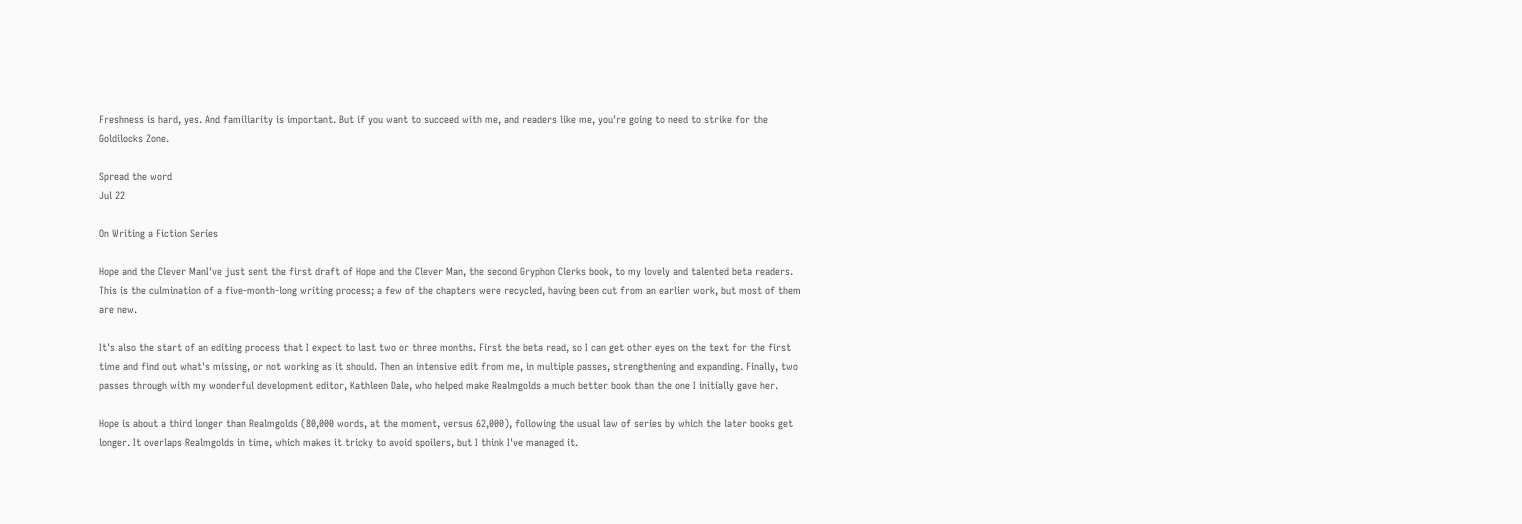Freshness is hard, yes. And familiarity is important. But if you want to succeed with me, and readers like me, you're going to need to strike for the Goldilocks Zone.

Spread the word
Jul 22

On Writing a Fiction Series

Hope and the Clever ManI've just sent the first draft of Hope and the Clever Man, the second Gryphon Clerks book, to my lovely and talented beta readers. This is the culmination of a five-month-long writing process; a few of the chapters were recycled, having been cut from an earlier work, but most of them are new.

It's also the start of an editing process that I expect to last two or three months. First the beta read, so I can get other eyes on the text for the first time and find out what's missing, or not working as it should. Then an intensive edit from me, in multiple passes, strengthening and expanding. Finally, two passes through with my wonderful development editor, Kathleen Dale, who helped make Realmgolds a much better book than the one I initially gave her.

Hope is about a third longer than Realmgolds (80,000 words, at the moment, versus 62,000), following the usual law of series by which the later books get longer. It overlaps Realmgolds in time, which makes it tricky to avoid spoilers, but I think I've managed it.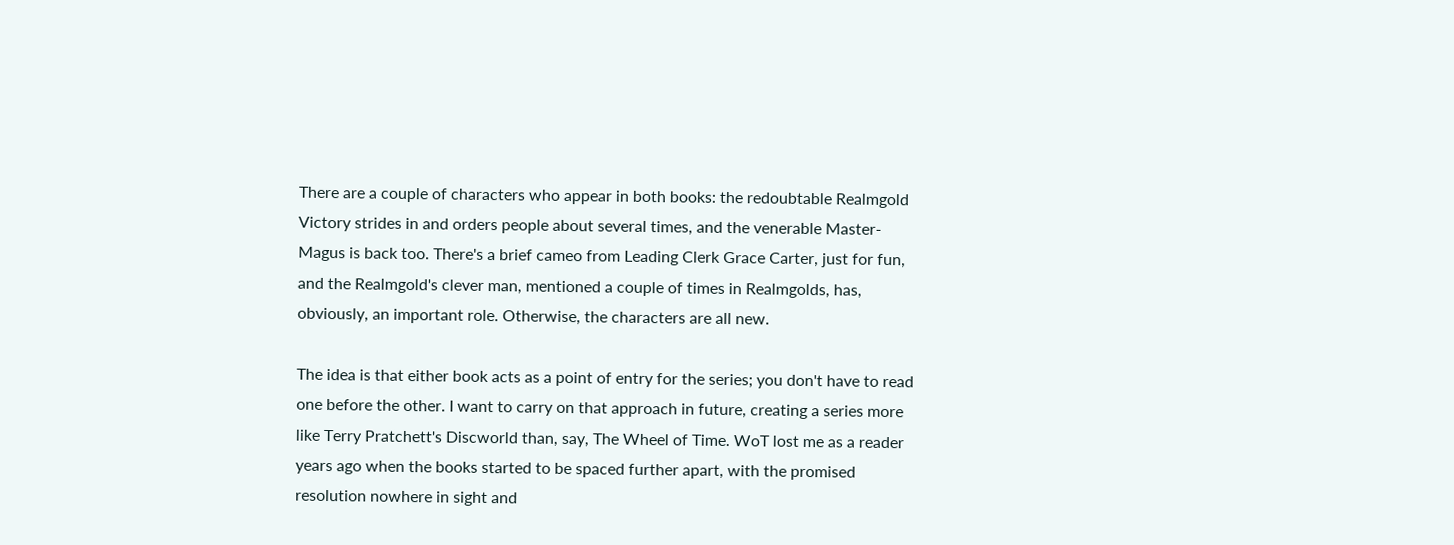There are a couple of characters who appear in both books: the redoubtable Realmgold Victory strides in and orders people about several times, and the venerable Master-Magus is back too. There's a brief cameo from Leading Clerk Grace Carter, just for fun, and the Realmgold's clever man, mentioned a couple of times in Realmgolds, has, obviously, an important role. Otherwise, the characters are all new.

The idea is that either book acts as a point of entry for the series; you don't have to read one before the other. I want to carry on that approach in future, creating a series more like Terry Pratchett's Discworld than, say, The Wheel of Time. WoT lost me as a reader years ago when the books started to be spaced further apart, with the promised resolution nowhere in sight and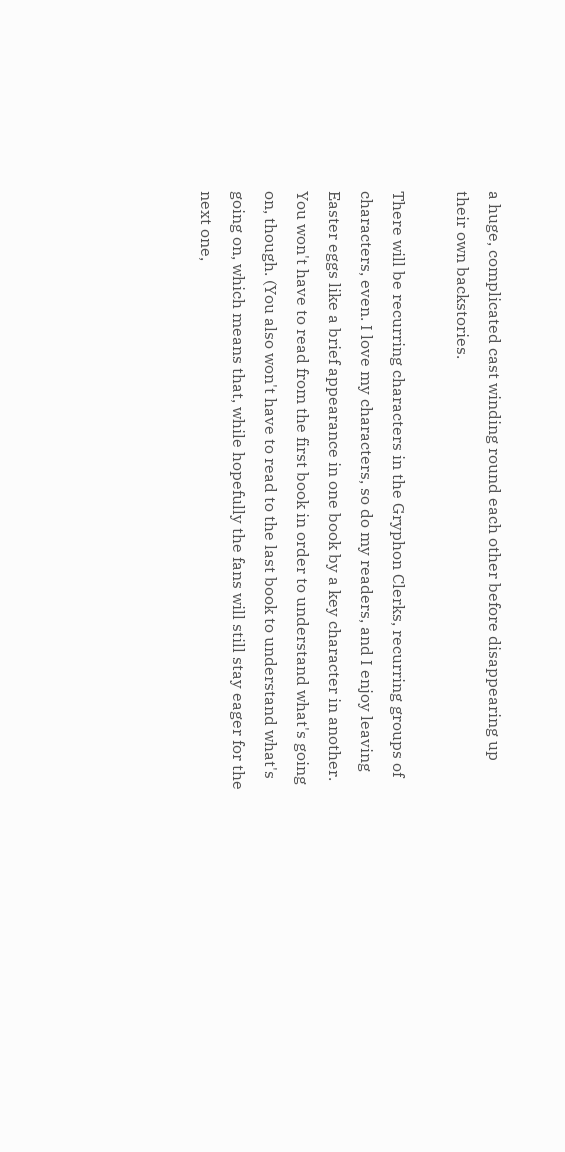a huge, complicated cast winding round each other before disappearing up their own backstories.

There will be recurring characters in the Gryphon Clerks, recurring groups of characters, even. I love my characters, so do my readers, and I enjoy leaving Easter eggs like a brief appearance in one book by a key character in another. You won't have to read from the first book in order to understand what's going on, though. (You also won't have to read to the last book to understand what's going on, which means that, while hopefully the fans will still stay eager for the next one,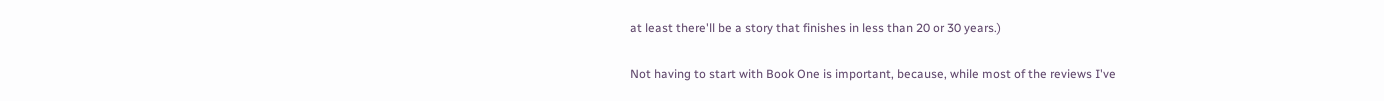at least there'll be a story that finishes in less than 20 or 30 years.)

Not having to start with Book One is important, because, while most of the reviews I've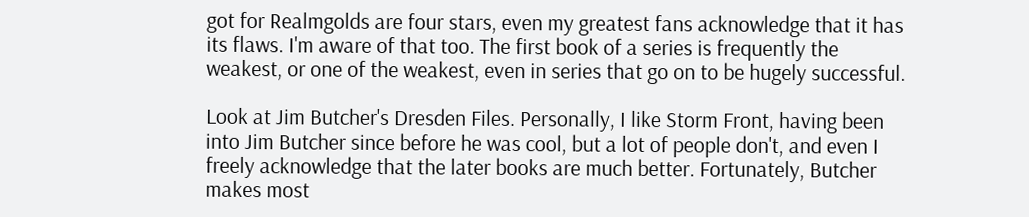got for Realmgolds are four stars, even my greatest fans acknowledge that it has its flaws. I'm aware of that too. The first book of a series is frequently the weakest, or one of the weakest, even in series that go on to be hugely successful.

Look at Jim Butcher's Dresden Files. Personally, I like Storm Front, having been into Jim Butcher since before he was cool, but a lot of people don't, and even I freely acknowledge that the later books are much better. Fortunately, Butcher makes most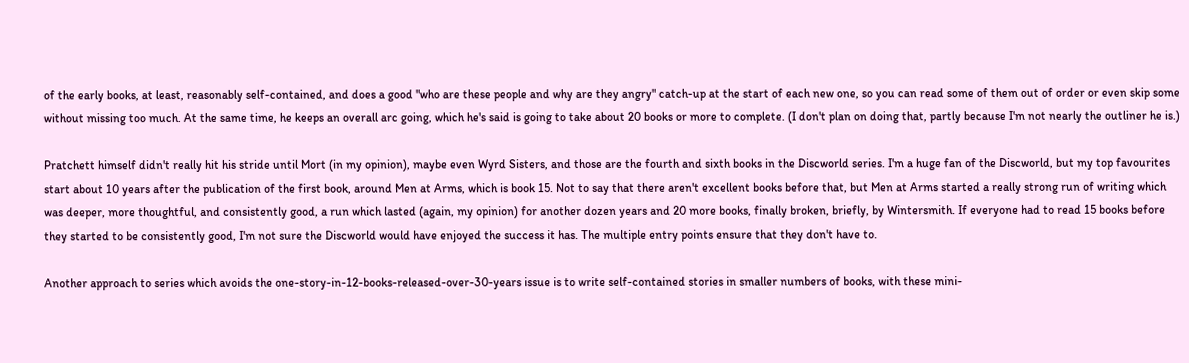of the early books, at least, reasonably self-contained, and does a good "who are these people and why are they angry" catch-up at the start of each new one, so you can read some of them out of order or even skip some without missing too much. At the same time, he keeps an overall arc going, which he's said is going to take about 20 books or more to complete. (I don't plan on doing that, partly because I'm not nearly the outliner he is.)

Pratchett himself didn't really hit his stride until Mort (in my opinion), maybe even Wyrd Sisters, and those are the fourth and sixth books in the Discworld series. I'm a huge fan of the Discworld, but my top favourites start about 10 years after the publication of the first book, around Men at Arms, which is book 15. Not to say that there aren't excellent books before that, but Men at Arms started a really strong run of writing which was deeper, more thoughtful, and consistently good, a run which lasted (again, my opinion) for another dozen years and 20 more books, finally broken, briefly, by Wintersmith. If everyone had to read 15 books before they started to be consistently good, I'm not sure the Discworld would have enjoyed the success it has. The multiple entry points ensure that they don't have to.

Another approach to series which avoids the one-story-in-12-books-released-over-30-years issue is to write self-contained stories in smaller numbers of books, with these mini-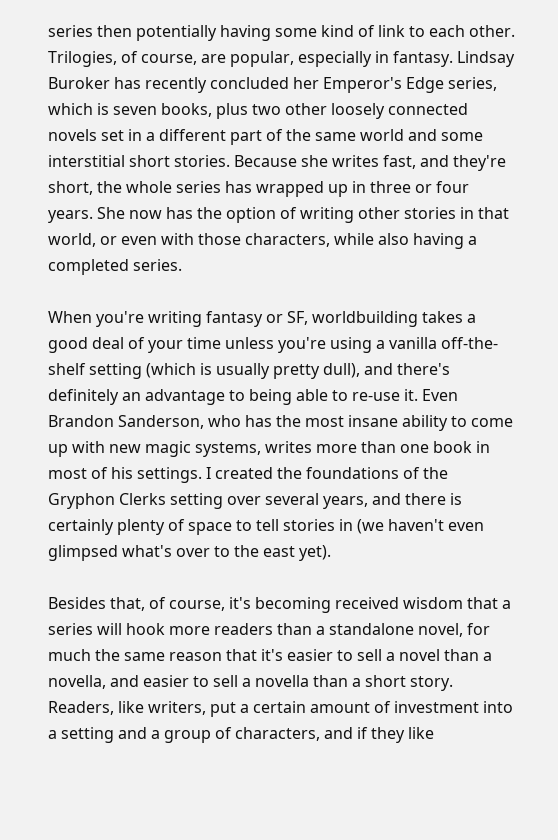series then potentially having some kind of link to each other. Trilogies, of course, are popular, especially in fantasy. Lindsay Buroker has recently concluded her Emperor's Edge series, which is seven books, plus two other loosely connected novels set in a different part of the same world and some interstitial short stories. Because she writes fast, and they're short, the whole series has wrapped up in three or four years. She now has the option of writing other stories in that world, or even with those characters, while also having a completed series.

When you're writing fantasy or SF, worldbuilding takes a good deal of your time unless you're using a vanilla off-the-shelf setting (which is usually pretty dull), and there's definitely an advantage to being able to re-use it. Even Brandon Sanderson, who has the most insane ability to come up with new magic systems, writes more than one book in most of his settings. I created the foundations of the Gryphon Clerks setting over several years, and there is certainly plenty of space to tell stories in (we haven't even glimpsed what's over to the east yet).

Besides that, of course, it's becoming received wisdom that a series will hook more readers than a standalone novel, for much the same reason that it's easier to sell a novel than a novella, and easier to sell a novella than a short story. Readers, like writers, put a certain amount of investment into a setting and a group of characters, and if they like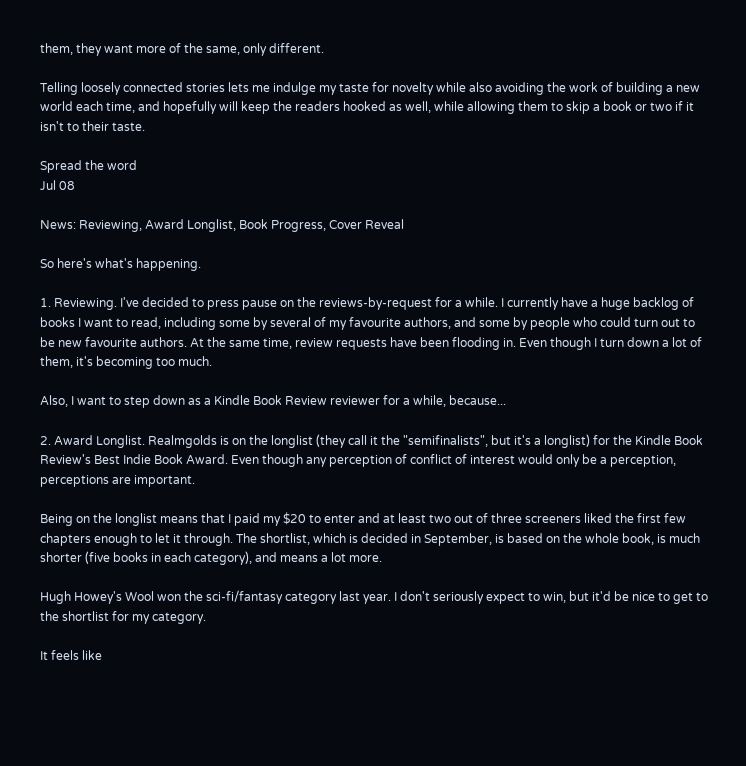them, they want more of the same, only different.

Telling loosely connected stories lets me indulge my taste for novelty while also avoiding the work of building a new world each time, and hopefully will keep the readers hooked as well, while allowing them to skip a book or two if it isn't to their taste.

Spread the word
Jul 08

News: Reviewing, Award Longlist, Book Progress, Cover Reveal

So here's what's happening.

1. Reviewing. I've decided to press pause on the reviews-by-request for a while. I currently have a huge backlog of books I want to read, including some by several of my favourite authors, and some by people who could turn out to be new favourite authors. At the same time, review requests have been flooding in. Even though I turn down a lot of them, it's becoming too much.

Also, I want to step down as a Kindle Book Review reviewer for a while, because...

2. Award Longlist. Realmgolds is on the longlist (they call it the "semifinalists", but it's a longlist) for the Kindle Book Review's Best Indie Book Award. Even though any perception of conflict of interest would only be a perception, perceptions are important.

Being on the longlist means that I paid my $20 to enter and at least two out of three screeners liked the first few chapters enough to let it through. The shortlist, which is decided in September, is based on the whole book, is much shorter (five books in each category), and means a lot more.

Hugh Howey's Wool won the sci-fi/fantasy category last year. I don't seriously expect to win, but it'd be nice to get to the shortlist for my category.

It feels like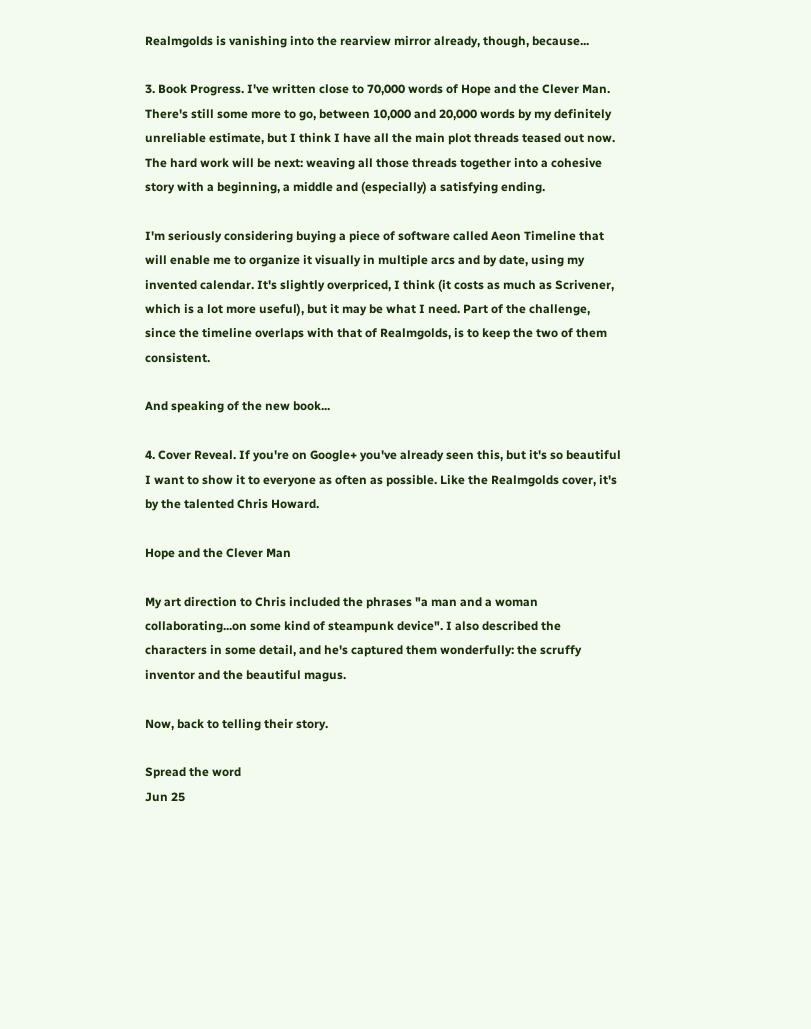Realmgolds is vanishing into the rearview mirror already, though, because...

3. Book Progress. I've written close to 70,000 words of Hope and the Clever Man. There's still some more to go, between 10,000 and 20,000 words by my definitely unreliable estimate, but I think I have all the main plot threads teased out now. The hard work will be next: weaving all those threads together into a cohesive story with a beginning, a middle and (especially) a satisfying ending.

I'm seriously considering buying a piece of software called Aeon Timeline that will enable me to organize it visually in multiple arcs and by date, using my invented calendar. It's slightly overpriced, I think (it costs as much as Scrivener, which is a lot more useful), but it may be what I need. Part of the challenge, since the timeline overlaps with that of Realmgolds, is to keep the two of them consistent.

And speaking of the new book...

4. Cover Reveal. If you're on Google+ you've already seen this, but it's so beautiful I want to show it to everyone as often as possible. Like the Realmgolds cover, it's by the talented Chris Howard.

Hope and the Clever Man

My art direction to Chris included the phrases "a man and a woman collaborating...on some kind of steampunk device". I also described the characters in some detail, and he's captured them wonderfully: the scruffy inventor and the beautiful magus.

Now, back to telling their story.

Spread the word
Jun 25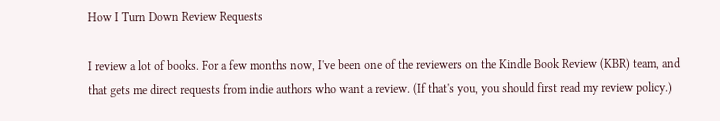How I Turn Down Review Requests

I review a lot of books. For a few months now, I've been one of the reviewers on the Kindle Book Review (KBR) team, and that gets me direct requests from indie authors who want a review. (If that's you, you should first read my review policy.)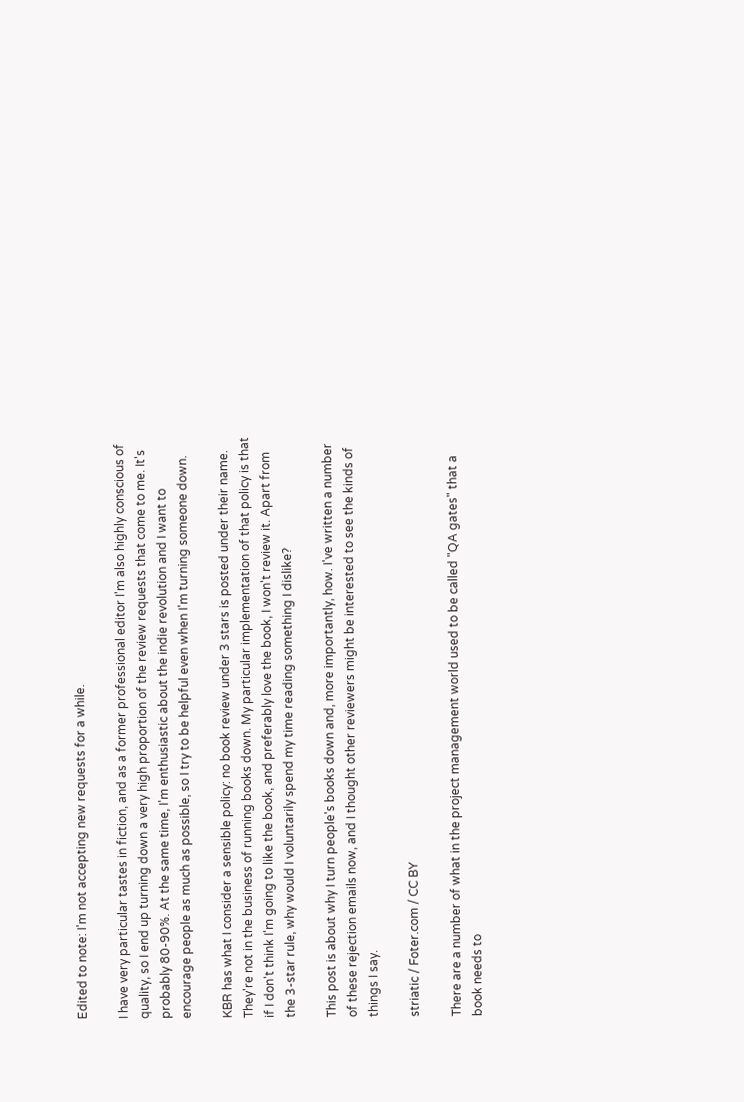Edited to note: I'm not accepting new requests for a while.

I have very particular tastes in fiction, and as a former professional editor I'm also highly conscious of quality, so I end up turning down a very high proportion of the review requests that come to me. It's probably 80-90%. At the same time, I'm enthusiastic about the indie revolution and I want to encourage people as much as possible, so I try to be helpful even when I'm turning someone down.

KBR has what I consider a sensible policy: no book review under 3 stars is posted under their name. They're not in the business of running books down. My particular implementation of that policy is that if I don't think I'm going to like the book, and preferably love the book, I won't review it. Apart from the 3-star rule, why would I voluntarily spend my time reading something I dislike?

This post is about why I turn people's books down and, more importantly, how. I've written a number of these rejection emails now, and I thought other reviewers might be interested to see the kinds of things I say.

striatic / Foter.com / CC BY

There are a number of what in the project management world used to be called "QA gates" that a book needs to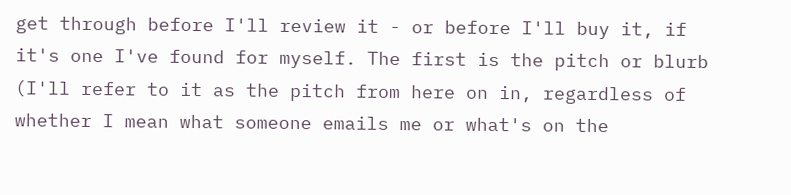get through before I'll review it - or before I'll buy it, if it's one I've found for myself. The first is the pitch or blurb (I'll refer to it as the pitch from here on in, regardless of whether I mean what someone emails me or what's on the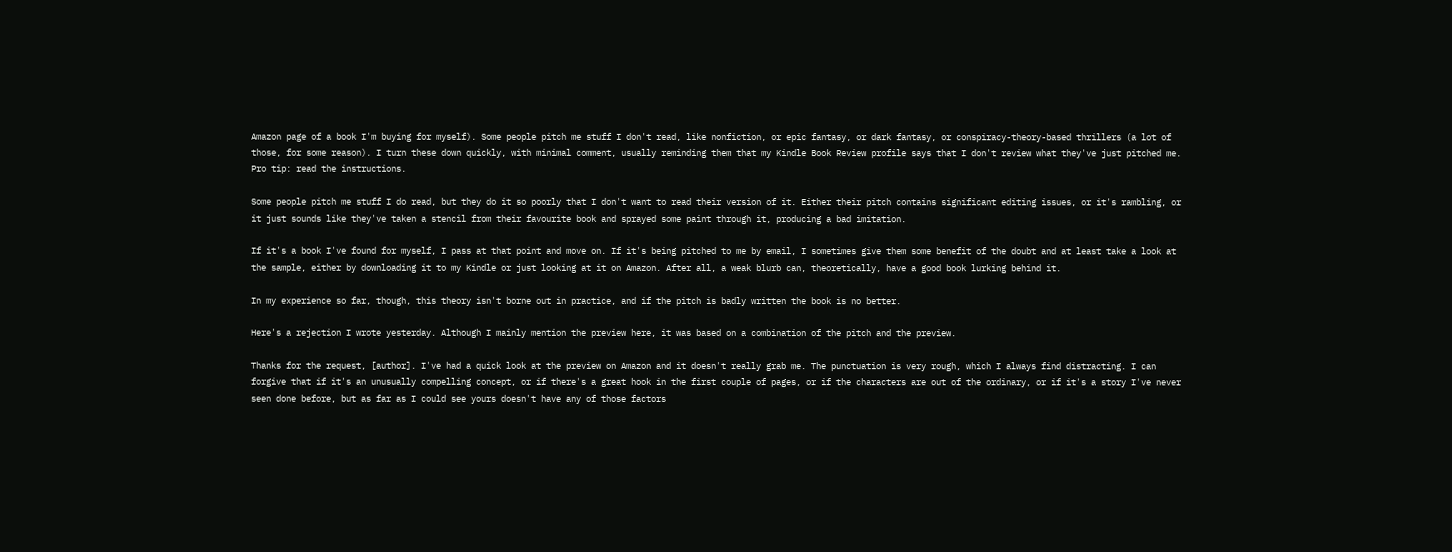Amazon page of a book I'm buying for myself). Some people pitch me stuff I don't read, like nonfiction, or epic fantasy, or dark fantasy, or conspiracy-theory-based thrillers (a lot of those, for some reason). I turn these down quickly, with minimal comment, usually reminding them that my Kindle Book Review profile says that I don't review what they've just pitched me. Pro tip: read the instructions.

Some people pitch me stuff I do read, but they do it so poorly that I don't want to read their version of it. Either their pitch contains significant editing issues, or it's rambling, or it just sounds like they've taken a stencil from their favourite book and sprayed some paint through it, producing a bad imitation.

If it's a book I've found for myself, I pass at that point and move on. If it's being pitched to me by email, I sometimes give them some benefit of the doubt and at least take a look at the sample, either by downloading it to my Kindle or just looking at it on Amazon. After all, a weak blurb can, theoretically, have a good book lurking behind it.

In my experience so far, though, this theory isn't borne out in practice, and if the pitch is badly written the book is no better.

Here's a rejection I wrote yesterday. Although I mainly mention the preview here, it was based on a combination of the pitch and the preview.

Thanks for the request, [author]. I've had a quick look at the preview on Amazon and it doesn't really grab me. The punctuation is very rough, which I always find distracting. I can forgive that if it's an unusually compelling concept, or if there's a great hook in the first couple of pages, or if the characters are out of the ordinary, or if it's a story I've never seen done before, but as far as I could see yours doesn't have any of those factors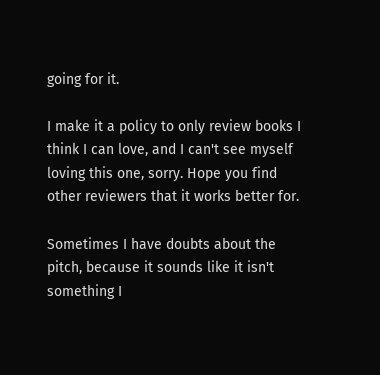going for it.

I make it a policy to only review books I think I can love, and I can't see myself loving this one, sorry. Hope you find other reviewers that it works better for.

Sometimes I have doubts about the pitch, because it sounds like it isn't something I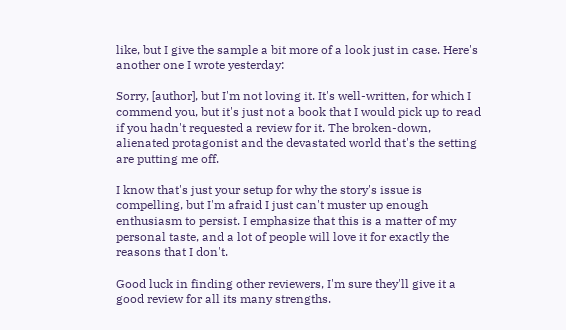like, but I give the sample a bit more of a look just in case. Here's another one I wrote yesterday:

Sorry, [author], but I'm not loving it. It's well-written, for which I commend you, but it's just not a book that I would pick up to read if you hadn't requested a review for it. The broken-down, alienated protagonist and the devastated world that's the setting are putting me off.

I know that's just your setup for why the story's issue is compelling, but I'm afraid I just can't muster up enough enthusiasm to persist. I emphasize that this is a matter of my personal taste, and a lot of people will love it for exactly the reasons that I don't.

Good luck in finding other reviewers, I'm sure they'll give it a good review for all its many strengths.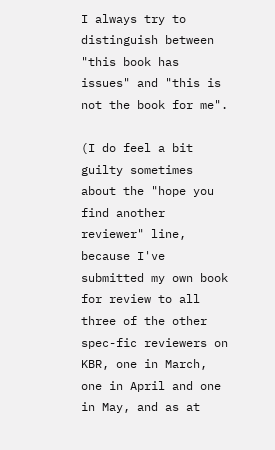I always try to distinguish between "this book has issues" and "this is not the book for me".

(I do feel a bit guilty sometimes about the "hope you find another reviewer" line, because I've submitted my own book for review to all three of the other spec-fic reviewers on KBR, one in March, one in April and one in May, and as at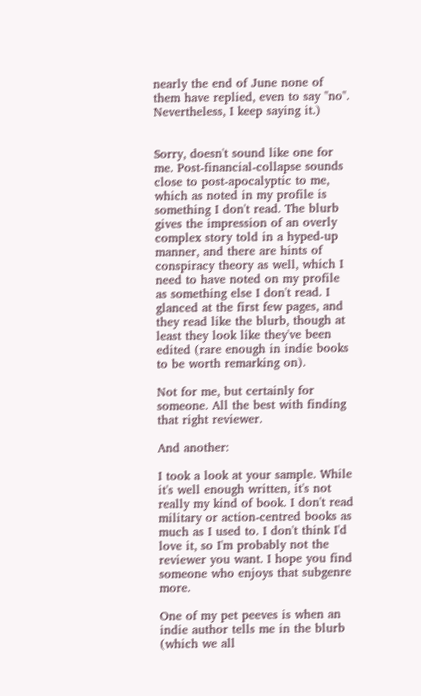nearly the end of June none of them have replied, even to say "no". Nevertheless, I keep saying it.)


Sorry, doesn't sound like one for me. Post-financial-collapse sounds close to post-apocalyptic to me, which as noted in my profile is something I don't read. The blurb gives the impression of an overly complex story told in a hyped-up manner, and there are hints of conspiracy theory as well, which I need to have noted on my profile as something else I don't read. I glanced at the first few pages, and they read like the blurb, though at least they look like they've been edited (rare enough in indie books to be worth remarking on).

Not for me, but certainly for someone. All the best with finding that right reviewer.

And another:

I took a look at your sample. While it's well enough written, it's not really my kind of book. I don't read military or action-centred books as much as I used to. I don't think I'd love it, so I'm probably not the reviewer you want. I hope you find someone who enjoys that subgenre more.

One of my pet peeves is when an indie author tells me in the blurb (which we all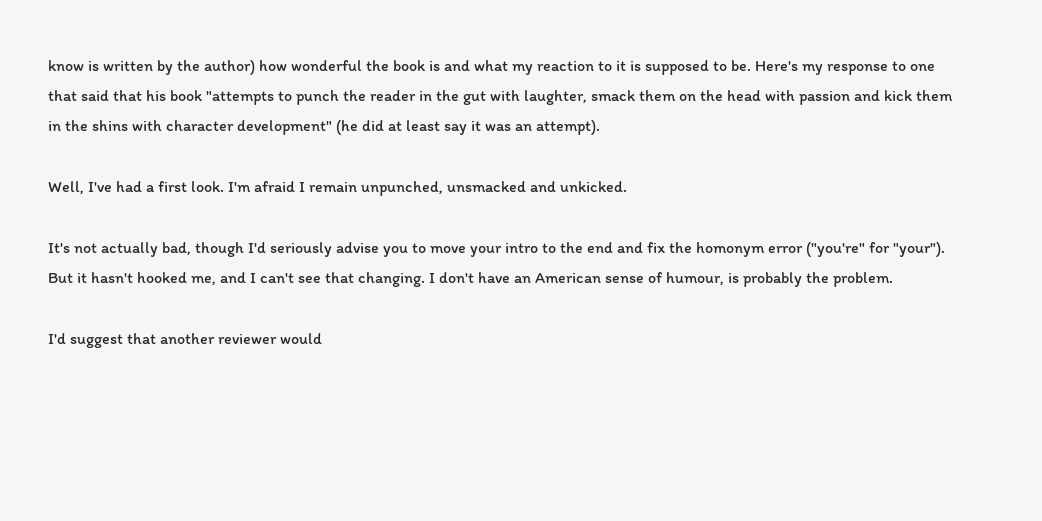know is written by the author) how wonderful the book is and what my reaction to it is supposed to be. Here's my response to one that said that his book "attempts to punch the reader in the gut with laughter, smack them on the head with passion and kick them in the shins with character development" (he did at least say it was an attempt).

Well, I've had a first look. I'm afraid I remain unpunched, unsmacked and unkicked.

It's not actually bad, though I'd seriously advise you to move your intro to the end and fix the homonym error ("you're" for "your"). But it hasn't hooked me, and I can't see that changing. I don't have an American sense of humour, is probably the problem.

I'd suggest that another reviewer would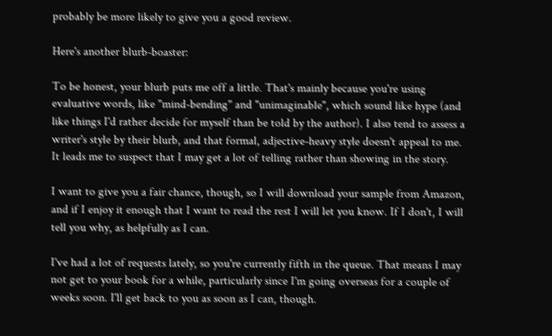probably be more likely to give you a good review.

Here's another blurb-boaster:

To be honest, your blurb puts me off a little. That's mainly because you're using evaluative words, like "mind-bending" and "unimaginable", which sound like hype (and like things I'd rather decide for myself than be told by the author). I also tend to assess a writer's style by their blurb, and that formal, adjective-heavy style doesn't appeal to me. It leads me to suspect that I may get a lot of telling rather than showing in the story.

I want to give you a fair chance, though, so I will download your sample from Amazon, and if I enjoy it enough that I want to read the rest I will let you know. If I don't, I will tell you why, as helpfully as I can.

I've had a lot of requests lately, so you're currently fifth in the queue. That means I may not get to your book for a while, particularly since I'm going overseas for a couple of weeks soon. I'll get back to you as soon as I can, though.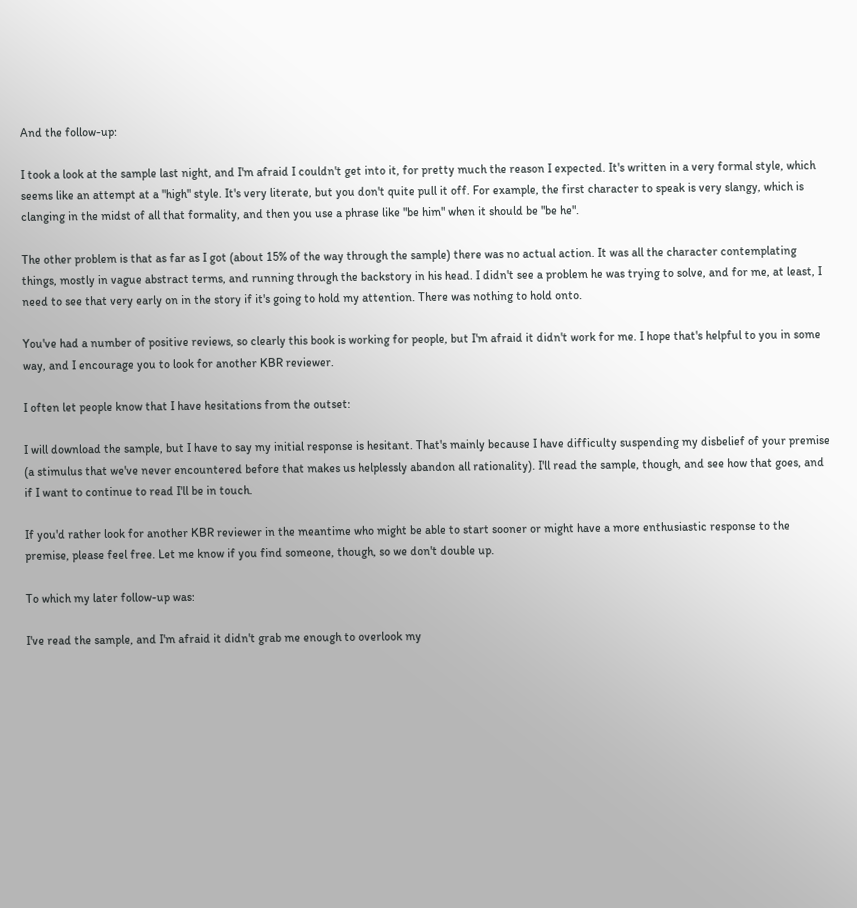And the follow-up:

I took a look at the sample last night, and I'm afraid I couldn't get into it, for pretty much the reason I expected. It's written in a very formal style, which seems like an attempt at a "high" style. It's very literate, but you don't quite pull it off. For example, the first character to speak is very slangy, which is clanging in the midst of all that formality, and then you use a phrase like "be him" when it should be "be he".

The other problem is that as far as I got (about 15% of the way through the sample) there was no actual action. It was all the character contemplating things, mostly in vague abstract terms, and running through the backstory in his head. I didn't see a problem he was trying to solve, and for me, at least, I need to see that very early on in the story if it's going to hold my attention. There was nothing to hold onto.

You've had a number of positive reviews, so clearly this book is working for people, but I'm afraid it didn't work for me. I hope that's helpful to you in some way, and I encourage you to look for another KBR reviewer.

I often let people know that I have hesitations from the outset:

I will download the sample, but I have to say my initial response is hesitant. That's mainly because I have difficulty suspending my disbelief of your premise (a stimulus that we've never encountered before that makes us helplessly abandon all rationality). I'll read the sample, though, and see how that goes, and if I want to continue to read I'll be in touch.

If you'd rather look for another KBR reviewer in the meantime who might be able to start sooner or might have a more enthusiastic response to the premise, please feel free. Let me know if you find someone, though, so we don't double up.

To which my later follow-up was:

I've read the sample, and I'm afraid it didn't grab me enough to overlook my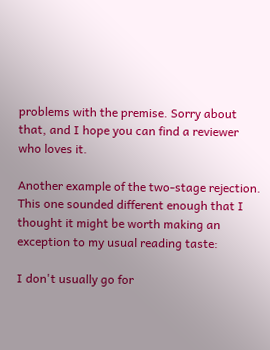problems with the premise. Sorry about that, and I hope you can find a reviewer who loves it.

Another example of the two-stage rejection. This one sounded different enough that I thought it might be worth making an exception to my usual reading taste:

I don't usually go for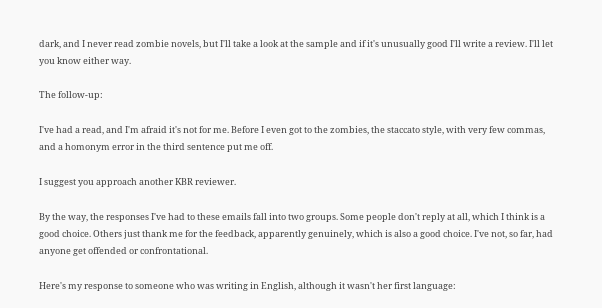dark, and I never read zombie novels, but I'll take a look at the sample and if it's unusually good I'll write a review. I'll let you know either way.

The follow-up:

I've had a read, and I'm afraid it's not for me. Before I even got to the zombies, the staccato style, with very few commas, and a homonym error in the third sentence put me off.

I suggest you approach another KBR reviewer.

By the way, the responses I've had to these emails fall into two groups. Some people don't reply at all, which I think is a good choice. Others just thank me for the feedback, apparently genuinely, which is also a good choice. I've not, so far, had anyone get offended or confrontational.

Here's my response to someone who was writing in English, although it wasn't her first language: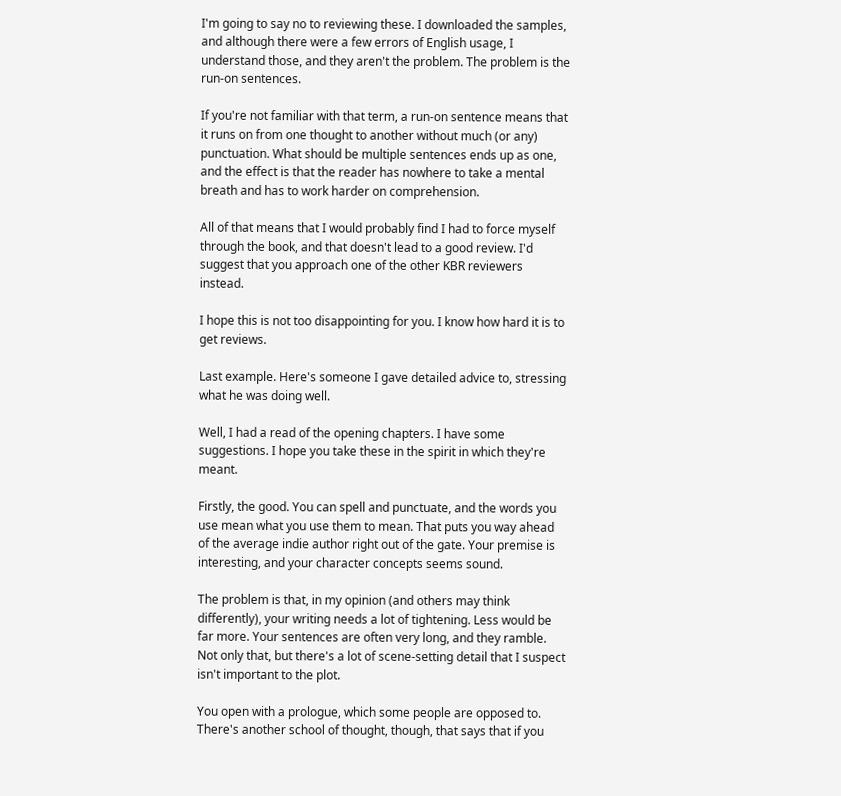I'm going to say no to reviewing these. I downloaded the samples, and although there were a few errors of English usage, I understand those, and they aren't the problem. The problem is the run-on sentences.

If you're not familiar with that term, a run-on sentence means that it runs on from one thought to another without much (or any) punctuation. What should be multiple sentences ends up as one, and the effect is that the reader has nowhere to take a mental breath and has to work harder on comprehension.

All of that means that I would probably find I had to force myself through the book, and that doesn't lead to a good review. I'd suggest that you approach one of the other KBR reviewers instead.

I hope this is not too disappointing for you. I know how hard it is to get reviews.

Last example. Here's someone I gave detailed advice to, stressing what he was doing well.

Well, I had a read of the opening chapters. I have some suggestions. I hope you take these in the spirit in which they're meant.

Firstly, the good. You can spell and punctuate, and the words you use mean what you use them to mean. That puts you way ahead of the average indie author right out of the gate. Your premise is interesting, and your character concepts seems sound.

The problem is that, in my opinion (and others may think differently), your writing needs a lot of tightening. Less would be far more. Your sentences are often very long, and they ramble. Not only that, but there's a lot of scene-setting detail that I suspect isn't important to the plot.

You open with a prologue, which some people are opposed to. There's another school of thought, though, that says that if you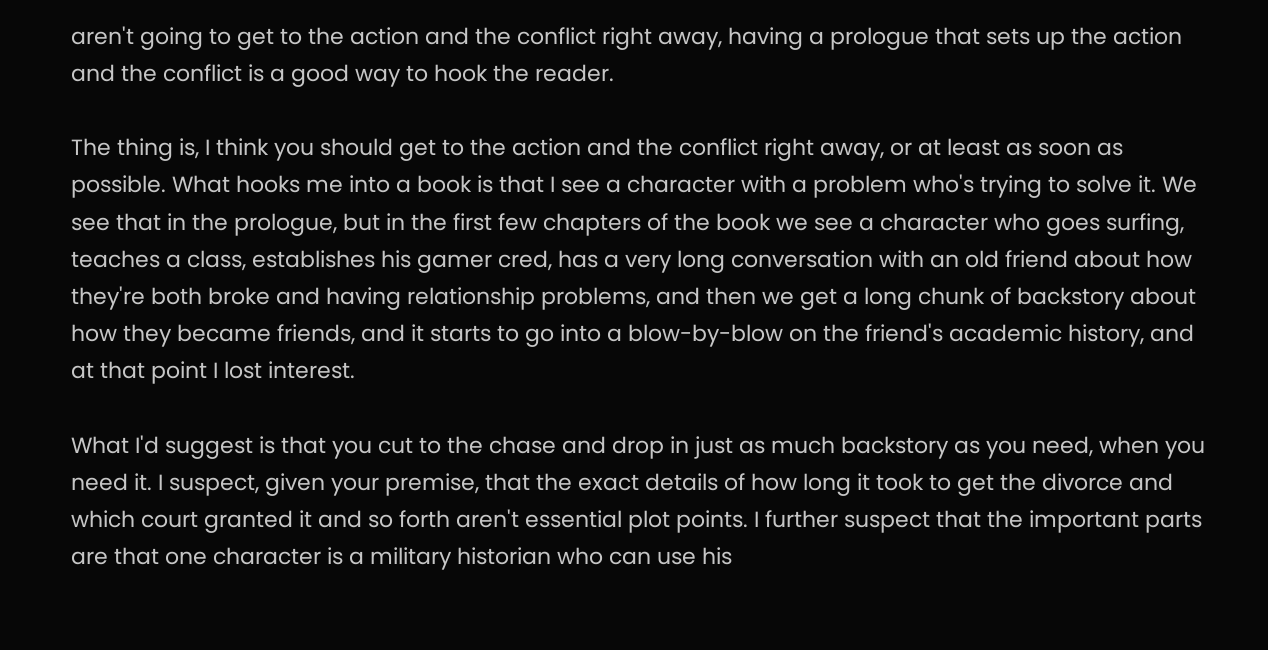aren't going to get to the action and the conflict right away, having a prologue that sets up the action and the conflict is a good way to hook the reader.

The thing is, I think you should get to the action and the conflict right away, or at least as soon as possible. What hooks me into a book is that I see a character with a problem who's trying to solve it. We see that in the prologue, but in the first few chapters of the book we see a character who goes surfing, teaches a class, establishes his gamer cred, has a very long conversation with an old friend about how they're both broke and having relationship problems, and then we get a long chunk of backstory about how they became friends, and it starts to go into a blow-by-blow on the friend's academic history, and at that point I lost interest.

What I'd suggest is that you cut to the chase and drop in just as much backstory as you need, when you need it. I suspect, given your premise, that the exact details of how long it took to get the divorce and which court granted it and so forth aren't essential plot points. I further suspect that the important parts are that one character is a military historian who can use his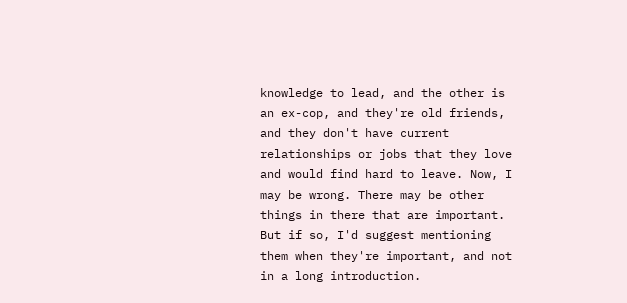knowledge to lead, and the other is an ex-cop, and they're old friends, and they don't have current relationships or jobs that they love and would find hard to leave. Now, I may be wrong. There may be other things in there that are important. But if so, I'd suggest mentioning them when they're important, and not in a long introduction.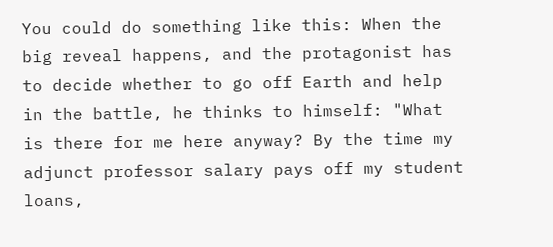You could do something like this: When the big reveal happens, and the protagonist has to decide whether to go off Earth and help in the battle, he thinks to himself: "What is there for me here anyway? By the time my adjunct professor salary pays off my student loans,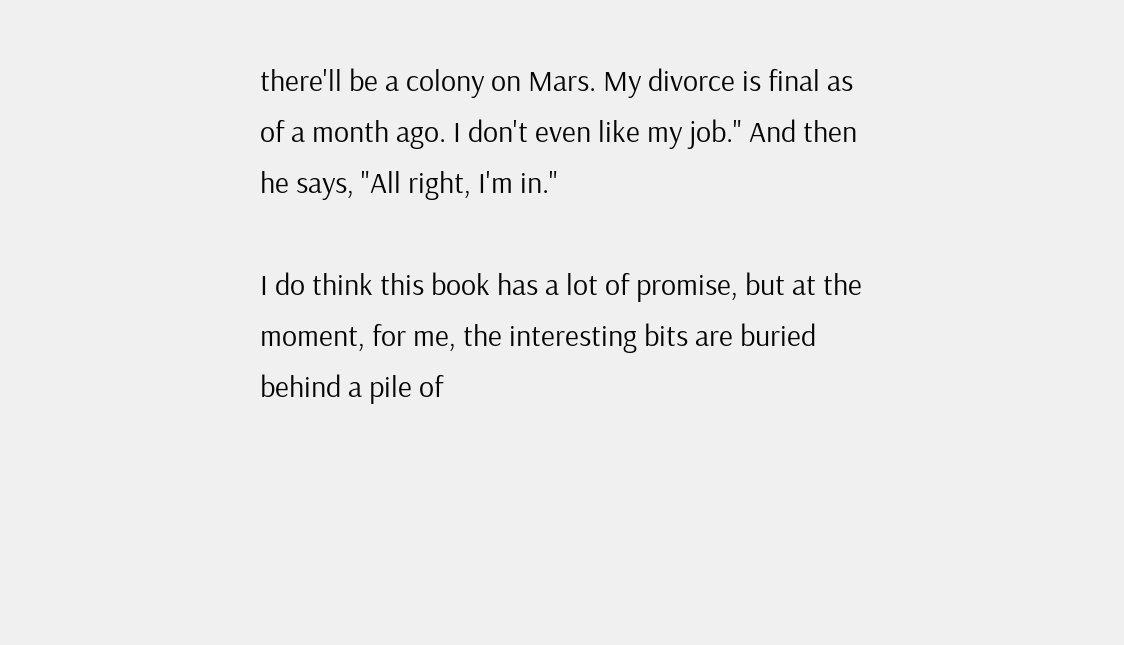there'll be a colony on Mars. My divorce is final as of a month ago. I don't even like my job." And then he says, "All right, I'm in."

I do think this book has a lot of promise, but at the moment, for me, the interesting bits are buried behind a pile of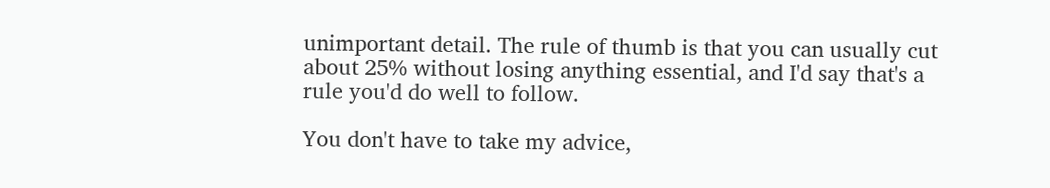unimportant detail. The rule of thumb is that you can usually cut about 25% without losing anything essential, and I'd say that's a rule you'd do well to follow.

You don't have to take my advice,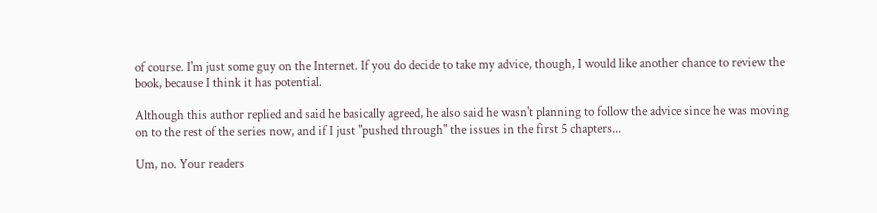of course. I'm just some guy on the Internet. If you do decide to take my advice, though, I would like another chance to review the book, because I think it has potential.

Although this author replied and said he basically agreed, he also said he wasn't planning to follow the advice since he was moving on to the rest of the series now, and if I just "pushed through" the issues in the first 5 chapters...

Um, no. Your readers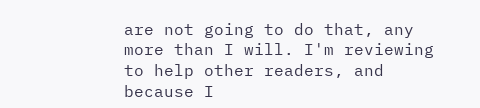are not going to do that, any more than I will. I'm reviewing to help other readers, and because I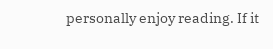personally enjoy reading. If it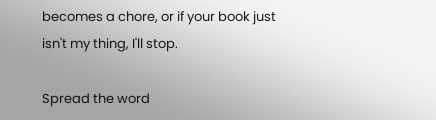becomes a chore, or if your book just isn't my thing, I'll stop.

Spread the word